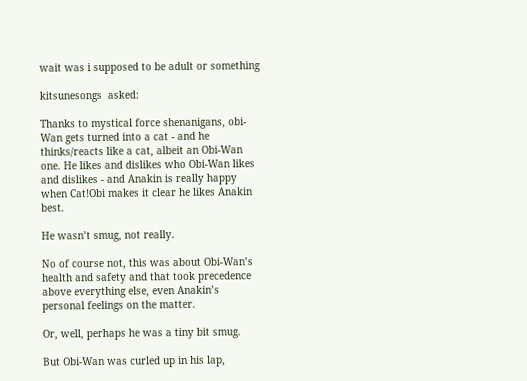wait was i supposed to be adult or something

kitsunesongs  asked:

Thanks to mystical force shenanigans, obi-Wan gets turned into a cat - and he thinks/reacts like a cat, albeit an Obi-Wan one. He likes and dislikes who Obi-Wan likes and dislikes - and Anakin is really happy when Cat!Obi makes it clear he likes Anakin best.

He wasn’t smug, not really.

No of course not, this was about Obi-Wan’s health and safety and that took precedence above everything else, even Anakin’s personal feelings on the matter.

Or, well, perhaps he was a tiny bit smug.

But Obi-Wan was curled up in his lap,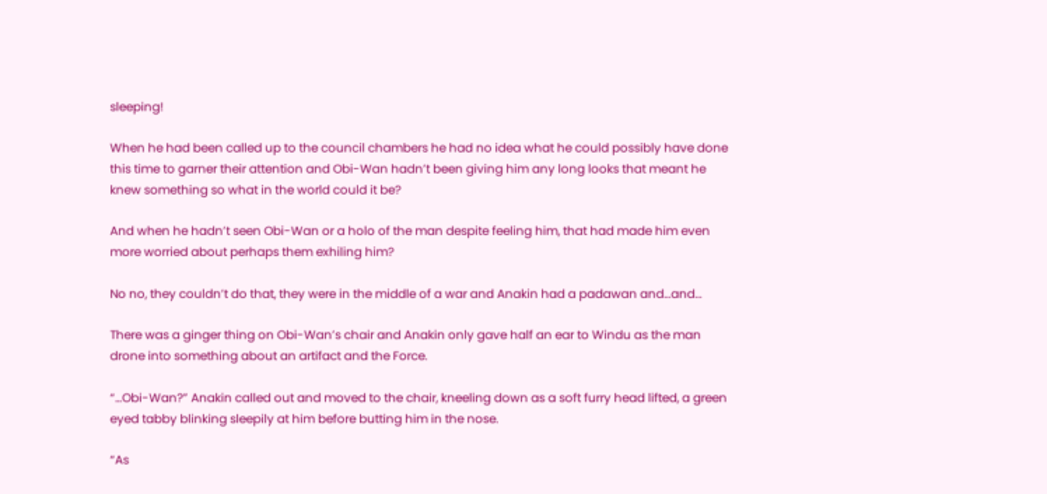sleeping!

When he had been called up to the council chambers he had no idea what he could possibly have done this time to garner their attention and Obi-Wan hadn’t been giving him any long looks that meant he knew something so what in the world could it be?

And when he hadn’t seen Obi-Wan or a holo of the man despite feeling him, that had made him even more worried about perhaps them exhiling him?

No no, they couldn’t do that, they were in the middle of a war and Anakin had a padawan and…and…

There was a ginger thing on Obi-Wan’s chair and Anakin only gave half an ear to Windu as the man drone into something about an artifact and the Force.

“…Obi-Wan?” Anakin called out and moved to the chair, kneeling down as a soft furry head lifted, a green eyed tabby blinking sleepily at him before butting him in the nose.

“As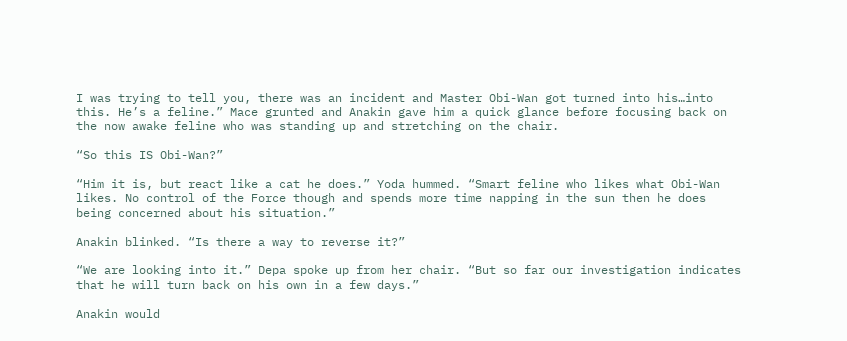I was trying to tell you, there was an incident and Master Obi-Wan got turned into his…into this. He’s a feline.” Mace grunted and Anakin gave him a quick glance before focusing back on the now awake feline who was standing up and stretching on the chair.

“So this IS Obi-Wan?”

“Him it is, but react like a cat he does.” Yoda hummed. “Smart feline who likes what Obi-Wan likes. No control of the Force though and spends more time napping in the sun then he does being concerned about his situation.”

Anakin blinked. “Is there a way to reverse it?”

“We are looking into it.” Depa spoke up from her chair. “But so far our investigation indicates that he will turn back on his own in a few days.”

Anakin would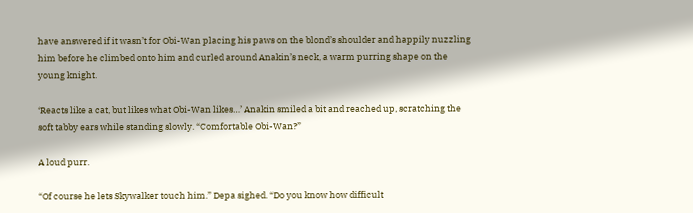have answered if it wasn’t for Obi-Wan placing his paws on the blond’s shoulder and happily nuzzling him before he climbed onto him and curled around Anakin’s neck, a warm purring shape on the young knight.

‘Reacts like a cat, but likes what Obi-Wan likes…’ Anakin smiled a bit and reached up, scratching the soft tabby ears while standing slowly. “Comfortable Obi-Wan?”

A loud purr.

“Of course he lets Skywalker touch him.” Depa sighed. “Do you know how difficult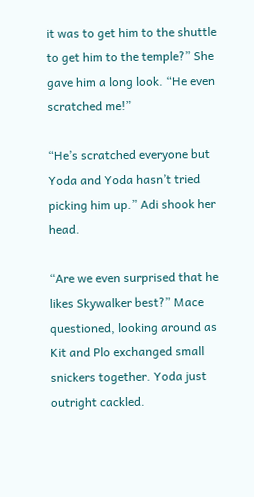it was to get him to the shuttle to get him to the temple?” She gave him a long look. “He even scratched me!”

“He’s scratched everyone but Yoda and Yoda hasn’t tried picking him up.” Adi shook her head.

“Are we even surprised that he likes Skywalker best?” Mace questioned, looking around as Kit and Plo exchanged small snickers together. Yoda just outright cackled.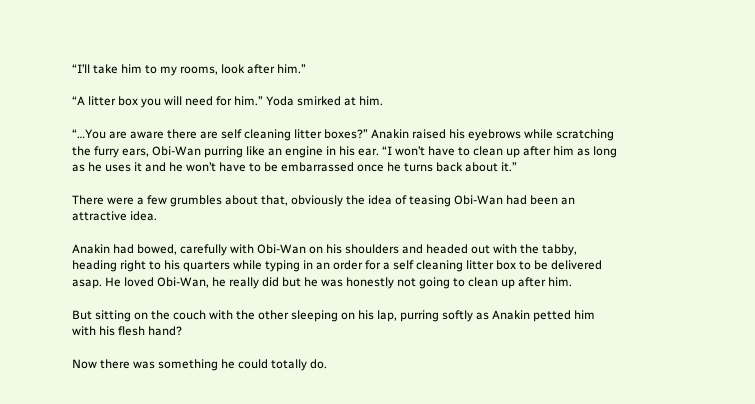“I’ll take him to my rooms, look after him.”

“A litter box you will need for him.” Yoda smirked at him.

“…You are aware there are self cleaning litter boxes?” Anakin raised his eyebrows while scratching the furry ears, Obi-Wan purring like an engine in his ear. “I won’t have to clean up after him as long as he uses it and he won’t have to be embarrassed once he turns back about it.”

There were a few grumbles about that, obviously the idea of teasing Obi-Wan had been an attractive idea.

Anakin had bowed, carefully with Obi-Wan on his shoulders and headed out with the tabby, heading right to his quarters while typing in an order for a self cleaning litter box to be delivered asap. He loved Obi-Wan, he really did but he was honestly not going to clean up after him.

But sitting on the couch with the other sleeping on his lap, purring softly as Anakin petted him with his flesh hand?

Now there was something he could totally do.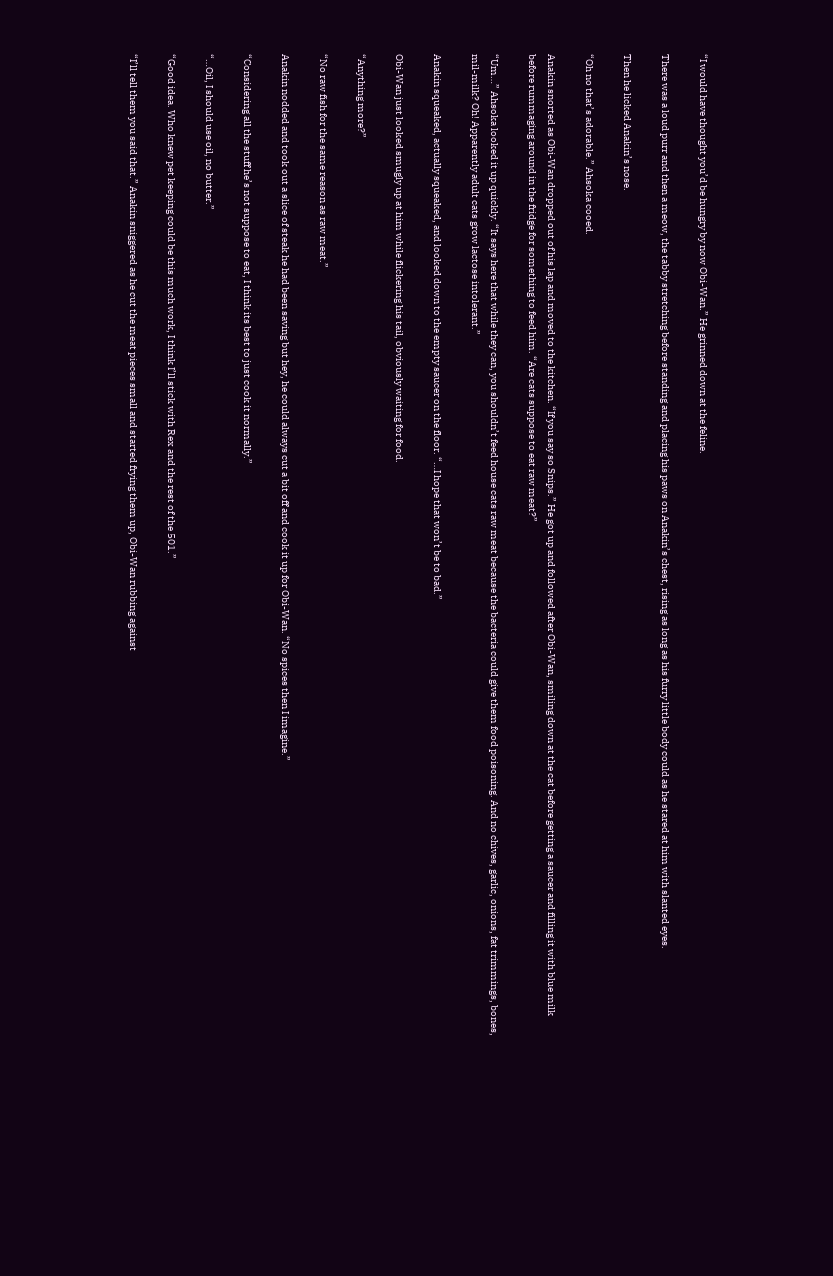“I would have thought you’d be hungry by now Obi-Wan.” He grinned down at the feline.

There was a loud purr and then a meow, the tabby stretching before standing and placing his paws on Anakin’s chest, rising as long as his furry little body could as he stared at him with slanted eyes.

Then he licked Anakin’s nose.

“Oh no that’s adorable.” Ahsoka cooed.

Anakin snorted as Obi-Wan dropped out of his lap and moved to the kitchen. “If you say so Snips.” He got up and followed after Obi-Wan, smiling down at the cat before getting a saucer and filling it with blue milk before rummaging around in the fridge for something to feed him. “Are cats suppose to eat raw meat?”

“Um…” Ahsoka looked it up quickly. “It says here that while they can, you shouldn’t feed house cats raw meat because the bacteria could give them food poisoning. And no chives, garlic, onions, fat trimmings, bones, mil-milk? Oh! Apparently adult cats grow lactose intolerant.”

Anakin squeaked, actually squeaked, and looked down to the empty saucer on the floor. “…I hope that won’t be to bad.”

Obi-Wan just looked smugly up at him while flickering his tail, obviously waiting for food.

“Anything more?”

“No raw fish for the same reason as raw meat.”

Anakin nodded and took out a slice of steak he had been saving but hey, he could always cut a bit off and cook it up for Obi-Wan. “No spices then I imagine.”

“Considering all the stuff he’s not suppose to eat, I think its best to just cook it normally.”

“…Oil, I should use oil, no butter.”

“Good idea. Who knew pet keeping could be this much work, I think I’ll stick with Rex and the rest of the 501.”

“I’ll tell them you said that.” Anakin sniggered as he cut the meat pieces small and started frying them up, Obi-Wan rubbing against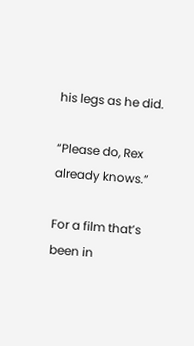his legs as he did.

“Please do, Rex already knows.”

For a film that’s been in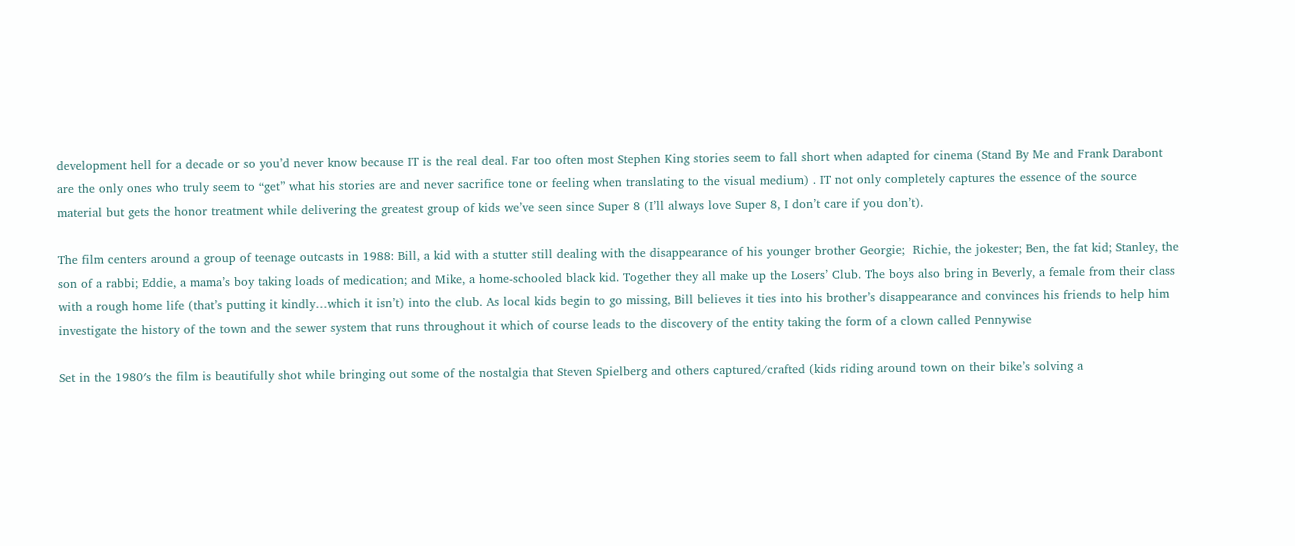development hell for a decade or so you’d never know because IT is the real deal. Far too often most Stephen King stories seem to fall short when adapted for cinema (Stand By Me and Frank Darabont are the only ones who truly seem to “get” what his stories are and never sacrifice tone or feeling when translating to the visual medium) . IT not only completely captures the essence of the source material but gets the honor treatment while delivering the greatest group of kids we’ve seen since Super 8 (I’ll always love Super 8, I don’t care if you don’t).

The film centers around a group of teenage outcasts in 1988: Bill, a kid with a stutter still dealing with the disappearance of his younger brother Georgie;  Richie, the jokester; Ben, the fat kid; Stanley, the son of a rabbi; Eddie, a mama’s boy taking loads of medication; and Mike, a home-schooled black kid. Together they all make up the Losers’ Club. The boys also bring in Beverly, a female from their class with a rough home life (that’s putting it kindly…which it isn’t) into the club. As local kids begin to go missing, Bill believes it ties into his brother’s disappearance and convinces his friends to help him investigate the history of the town and the sewer system that runs throughout it which of course leads to the discovery of the entity taking the form of a clown called Pennywise

Set in the 1980′s the film is beautifully shot while bringing out some of the nostalgia that Steven Spielberg and others captured/crafted (kids riding around town on their bike’s solving a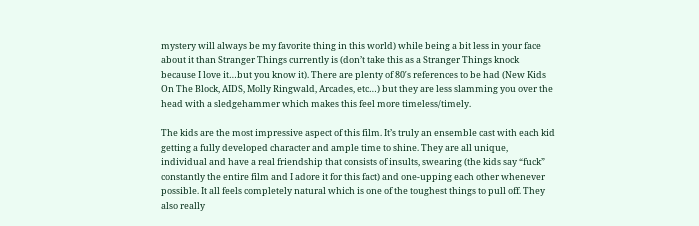mystery will always be my favorite thing in this world) while being a bit less in your face about it than Stranger Things currently is (don’t take this as a Stranger Things knock because I love it…but you know it). There are plenty of 80′s references to be had (New Kids On The Block, AIDS, Molly Ringwald, Arcades, etc…) but they are less slamming you over the head with a sledgehammer which makes this feel more timeless/timely.

The kids are the most impressive aspect of this film. It’s truly an ensemble cast with each kid getting a fully developed character and ample time to shine. They are all unique, individual and have a real friendship that consists of insults, swearing (the kids say “fuck” constantly the entire film and I adore it for this fact) and one-upping each other whenever possible. It all feels completely natural which is one of the toughest things to pull off. They also really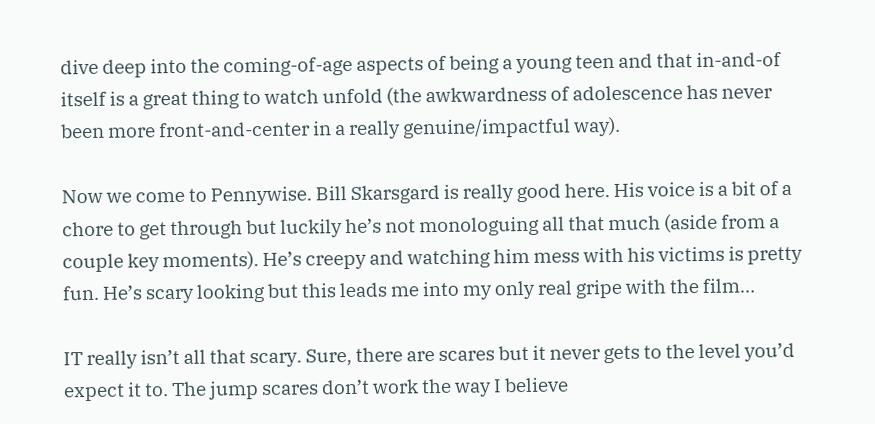dive deep into the coming-of-age aspects of being a young teen and that in-and-of itself is a great thing to watch unfold (the awkwardness of adolescence has never been more front-and-center in a really genuine/impactful way).

Now we come to Pennywise. Bill Skarsgard is really good here. His voice is a bit of a chore to get through but luckily he’s not monologuing all that much (aside from a couple key moments). He’s creepy and watching him mess with his victims is pretty fun. He’s scary looking but this leads me into my only real gripe with the film…

IT really isn’t all that scary. Sure, there are scares but it never gets to the level you’d expect it to. The jump scares don’t work the way I believe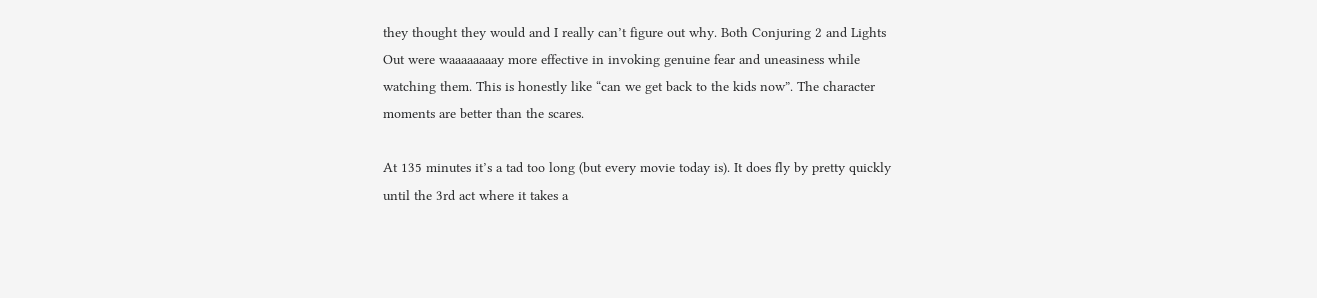they thought they would and I really can’t figure out why. Both Conjuring 2 and Lights Out were waaaaaaaay more effective in invoking genuine fear and uneasiness while watching them. This is honestly like “can we get back to the kids now”. The character moments are better than the scares.

At 135 minutes it’s a tad too long (but every movie today is). It does fly by pretty quickly until the 3rd act where it takes a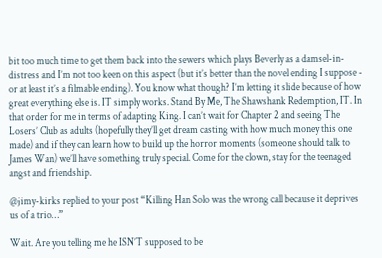bit too much time to get them back into the sewers which plays Beverly as a damsel-in-distress and I’m not too keen on this aspect (but it’s better than the novel ending I suppose - or at least it’s a filmable ending). You know what though? I’m letting it slide because of how great everything else is. IT simply works. Stand By Me, The Shawshank Redemption, IT. In that order for me in terms of adapting King. I can’t wait for Chapter 2 and seeing The Losers’ Club as adults (hopefully they’ll get dream casting with how much money this one made) and if they can learn how to build up the horror moments (someone should talk to James Wan) we’ll have something truly special. Come for the clown, stay for the teenaged angst and friendship.

@jimy-kirks replied to your post “Killing Han Solo was the wrong call because it deprives us of a trio…”

Wait. Are you telling me he ISN’T supposed to be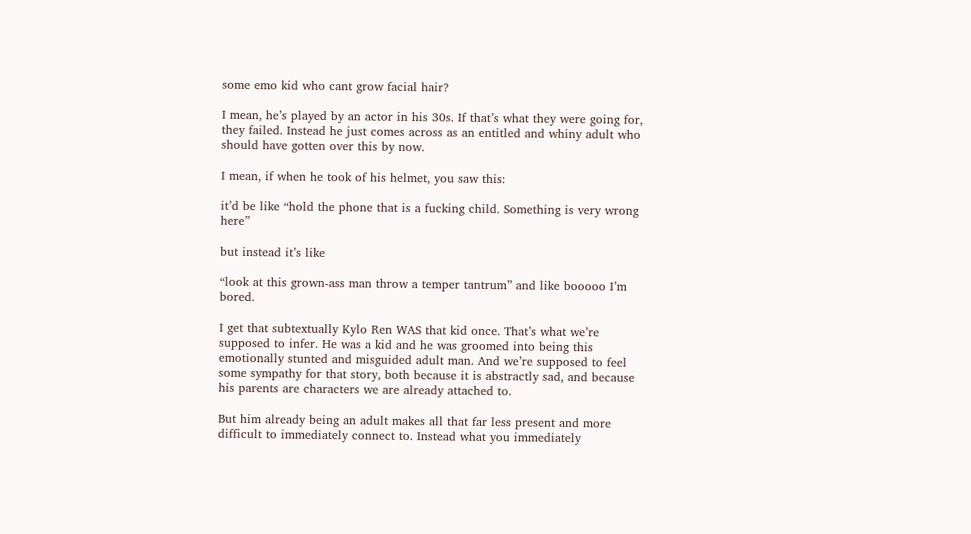some emo kid who cant grow facial hair?

I mean, he’s played by an actor in his 30s. If that’s what they were going for, they failed. Instead he just comes across as an entitled and whiny adult who should have gotten over this by now.

I mean, if when he took of his helmet, you saw this:

it’d be like “hold the phone that is a fucking child. Something is very wrong here”

but instead it’s like

“look at this grown-ass man throw a temper tantrum” and like booooo I’m bored.

I get that subtextually Kylo Ren WAS that kid once. That’s what we’re supposed to infer. He was a kid and he was groomed into being this emotionally stunted and misguided adult man. And we’re supposed to feel some sympathy for that story, both because it is abstractly sad, and because his parents are characters we are already attached to.

But him already being an adult makes all that far less present and more difficult to immediately connect to. Instead what you immediately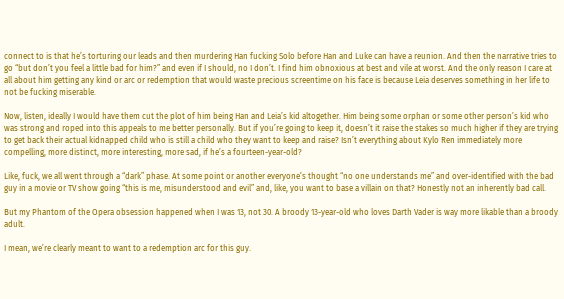connect to is that he’s torturing our leads and then murdering Han fucking Solo before Han and Luke can have a reunion. And then the narrative tries to go “but don’t you feel a little bad for him?” and even if I should, no I don’t. I find him obnoxious at best and vile at worst. And the only reason I care at all about him getting any kind or arc or redemption that would waste precious screentime on his face is because Leia deserves something in her life to not be fucking miserable.

Now, listen, ideally I would have them cut the plot of him being Han and Leia’s kid altogether. Him being some orphan or some other person’s kid who was strong and roped into this appeals to me better personally. But if you’re going to keep it, doesn’t it raise the stakes so much higher if they are trying to get back their actual kidnapped child who is still a child who they want to keep and raise? Isn’t everything about Kylo Ren immediately more compelling, more distinct, more interesting, more sad, if he’s a fourteen-year-old?

Like, fuck, we all went through a “dark” phase. At some point or another everyone’s thought “no one understands me” and over-identified with the bad guy in a movie or TV show going “this is me, misunderstood and evil” and, like, you want to base a villain on that? Honestly not an inherently bad call.

But my Phantom of the Opera obsession happened when I was 13, not 30. A broody 13-year-old who loves Darth Vader is way more likable than a broody adult.

I mean, we’re clearly meant to want to a redemption arc for this guy.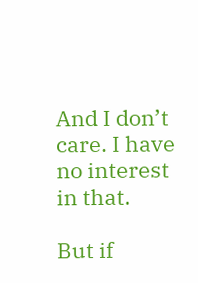And I don’t care. I have no interest in that.

But if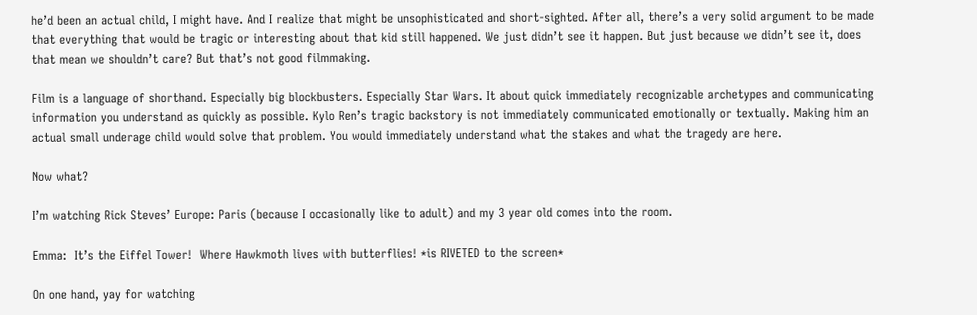he’d been an actual child, I might have. And I realize that might be unsophisticated and short-sighted. After all, there’s a very solid argument to be made that everything that would be tragic or interesting about that kid still happened. We just didn’t see it happen. But just because we didn’t see it, does that mean we shouldn’t care? But that’s not good filmmaking.

Film is a language of shorthand. Especially big blockbusters. Especially Star Wars. It about quick immediately recognizable archetypes and communicating information you understand as quickly as possible. Kylo Ren’s tragic backstory is not immediately communicated emotionally or textually. Making him an actual small underage child would solve that problem. You would immediately understand what the stakes and what the tragedy are here.

Now what?

I’m watching Rick Steves’ Europe: Paris (because I occasionally like to adult) and my 3 year old comes into the room.

Emma:  It’s the Eiffel Tower!  Where Hawkmoth lives with butterflies! *is RIVETED to the screen*

On one hand, yay for watching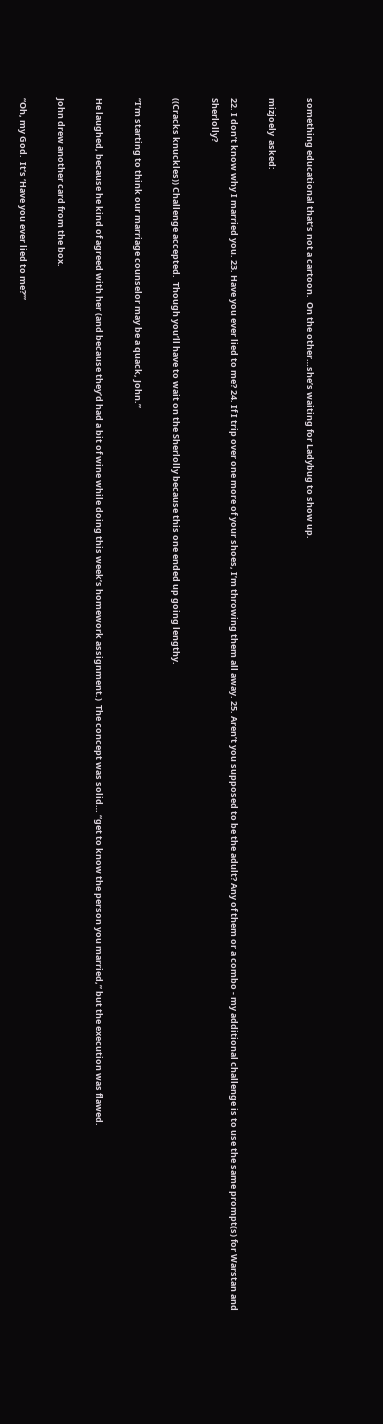something educational that’s not a cartoon.  On the other…she’s waiting for Ladybug to show up.

mizjoely  asked:

22. I don’t know why I married you. 23. Have you ever lied to me? 24. If I trip over one more of your shoes, I’m throwing them all away. 25. Aren’t you supposed to be the adult? Any of them or a combo - my additional challenge is to use the same prompt(s) for Warstan and Sherlolly?

((Cracks knuckles)) Challenge accepted.  Though you’ll have to wait on the Sherlolly because this one ended up going lengthy.

“I’m starting to think our marriage counselor may be a quack, John.”

He laughed, because he kind of agreed with her (and because they’d had a bit of wine while doing this week’s homework assignment.)  The concept was solid… “get to know the person you married,” but the execution was flawed.

John drew another card from the box.

“Oh, my God.  It’s ‘Have you ever lied to me?’”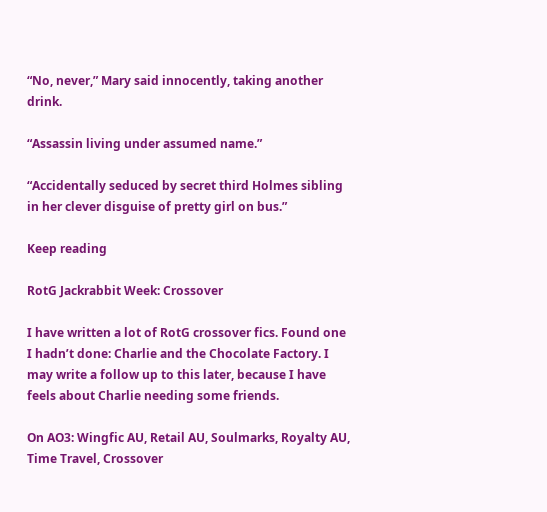“No, never,” Mary said innocently, taking another drink.

“Assassin living under assumed name.”

“Accidentally seduced by secret third Holmes sibling in her clever disguise of pretty girl on bus.”

Keep reading

RotG Jackrabbit Week: Crossover

I have written a lot of RotG crossover fics. Found one I hadn’t done: Charlie and the Chocolate Factory. I may write a follow up to this later, because I have feels about Charlie needing some friends.

On AO3: Wingfic AU, Retail AU, Soulmarks, Royalty AU, Time Travel, Crossover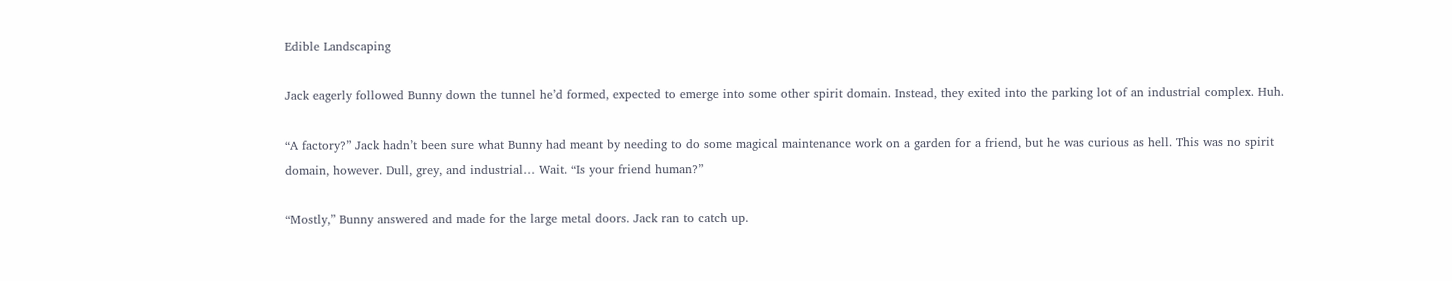Edible Landscaping

Jack eagerly followed Bunny down the tunnel he’d formed, expected to emerge into some other spirit domain. Instead, they exited into the parking lot of an industrial complex. Huh.

“A factory?” Jack hadn’t been sure what Bunny had meant by needing to do some magical maintenance work on a garden for a friend, but he was curious as hell. This was no spirit domain, however. Dull, grey, and industrial… Wait. “Is your friend human?”

“Mostly,” Bunny answered and made for the large metal doors. Jack ran to catch up.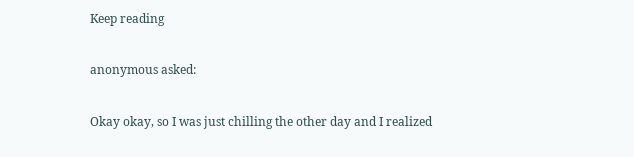Keep reading

anonymous asked:

Okay okay, so I was just chilling the other day and I realized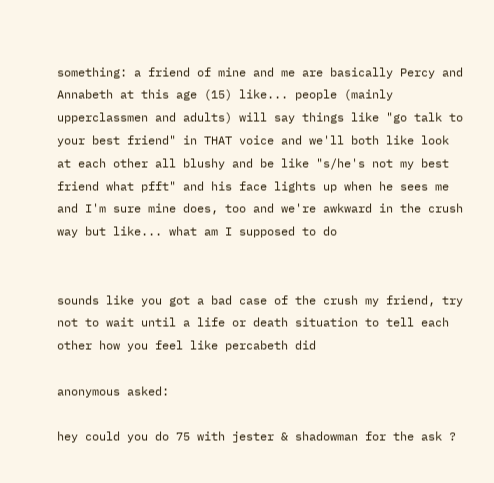something: a friend of mine and me are basically Percy and Annabeth at this age (15) like... people (mainly upperclassmen and adults) will say things like "go talk to your best friend" in THAT voice and we'll both like look at each other all blushy and be like "s/he's not my best friend what pfft" and his face lights up when he sees me and I'm sure mine does, too and we're awkward in the crush way but like... what am I supposed to do


sounds like you got a bad case of the crush my friend, try not to wait until a life or death situation to tell each other how you feel like percabeth did

anonymous asked:

hey could you do 75 with jester & shadowman for the ask ?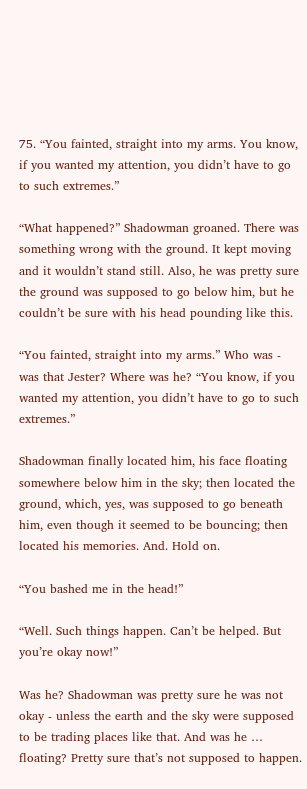75. “You fainted, straight into my arms. You know, if you wanted my attention, you didn’t have to go to such extremes.”

“What happened?” Shadowman groaned. There was something wrong with the ground. It kept moving and it wouldn’t stand still. Also, he was pretty sure the ground was supposed to go below him, but he couldn’t be sure with his head pounding like this.

“You fainted, straight into my arms.” Who was - was that Jester? Where was he? “You know, if you wanted my attention, you didn’t have to go to such extremes.”

Shadowman finally located him, his face floating somewhere below him in the sky; then located the ground, which, yes, was supposed to go beneath him, even though it seemed to be bouncing; then located his memories. And. Hold on.

“You bashed me in the head!”

“Well. Such things happen. Can’t be helped. But you’re okay now!”

Was he? Shadowman was pretty sure he was not okay - unless the earth and the sky were supposed to be trading places like that. And was he … floating? Pretty sure that’s not supposed to happen.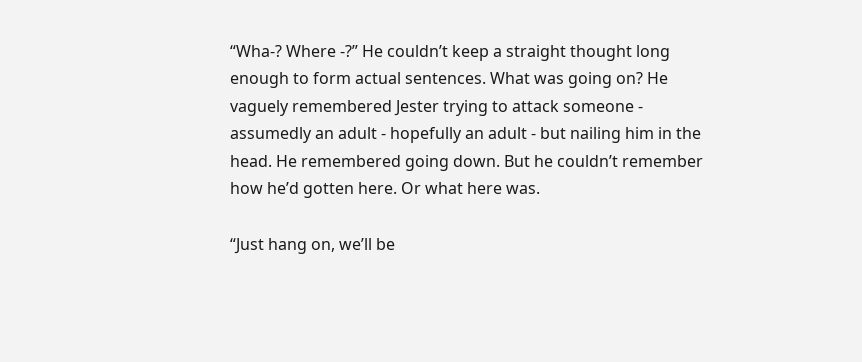“Wha-? Where -?” He couldn’t keep a straight thought long enough to form actual sentences. What was going on? He vaguely remembered Jester trying to attack someone - assumedly an adult - hopefully an adult - but nailing him in the head. He remembered going down. But he couldn’t remember how he’d gotten here. Or what here was.

“Just hang on, we’ll be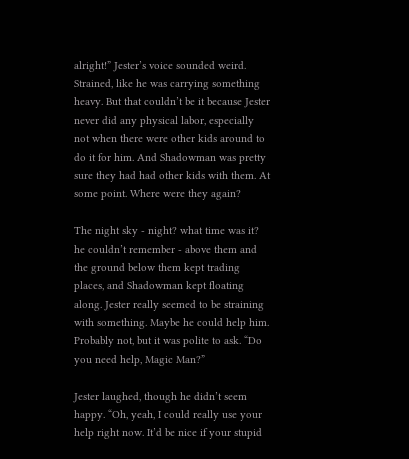alright!” Jester’s voice sounded weird. Strained, like he was carrying something heavy. But that couldn’t be it because Jester never did any physical labor, especially not when there were other kids around to do it for him. And Shadowman was pretty sure they had had other kids with them. At some point. Where were they again?

The night sky - night? what time was it? he couldn’t remember - above them and the ground below them kept trading places, and Shadowman kept floating along. Jester really seemed to be straining with something. Maybe he could help him. Probably not, but it was polite to ask. “Do you need help, Magic Man?”

Jester laughed, though he didn’t seem happy. “Oh, yeah, I could really use your help right now. It’d be nice if your stupid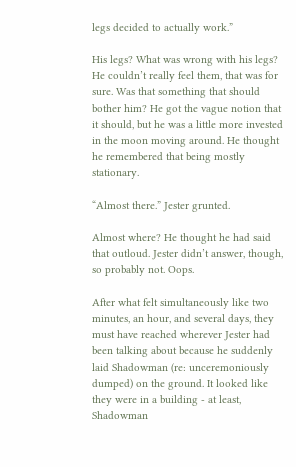legs decided to actually work.”

His legs? What was wrong with his legs? He couldn’t really feel them, that was for sure. Was that something that should bother him? He got the vague notion that it should, but he was a little more invested in the moon moving around. He thought he remembered that being mostly stationary.

“Almost there.” Jester grunted.

Almost where? He thought he had said that outloud. Jester didn’t answer, though, so probably not. Oops.

After what felt simultaneously like two minutes, an hour, and several days, they must have reached wherever Jester had been talking about because he suddenly laid Shadowman (re: unceremoniously dumped) on the ground. It looked like they were in a building - at least, Shadowman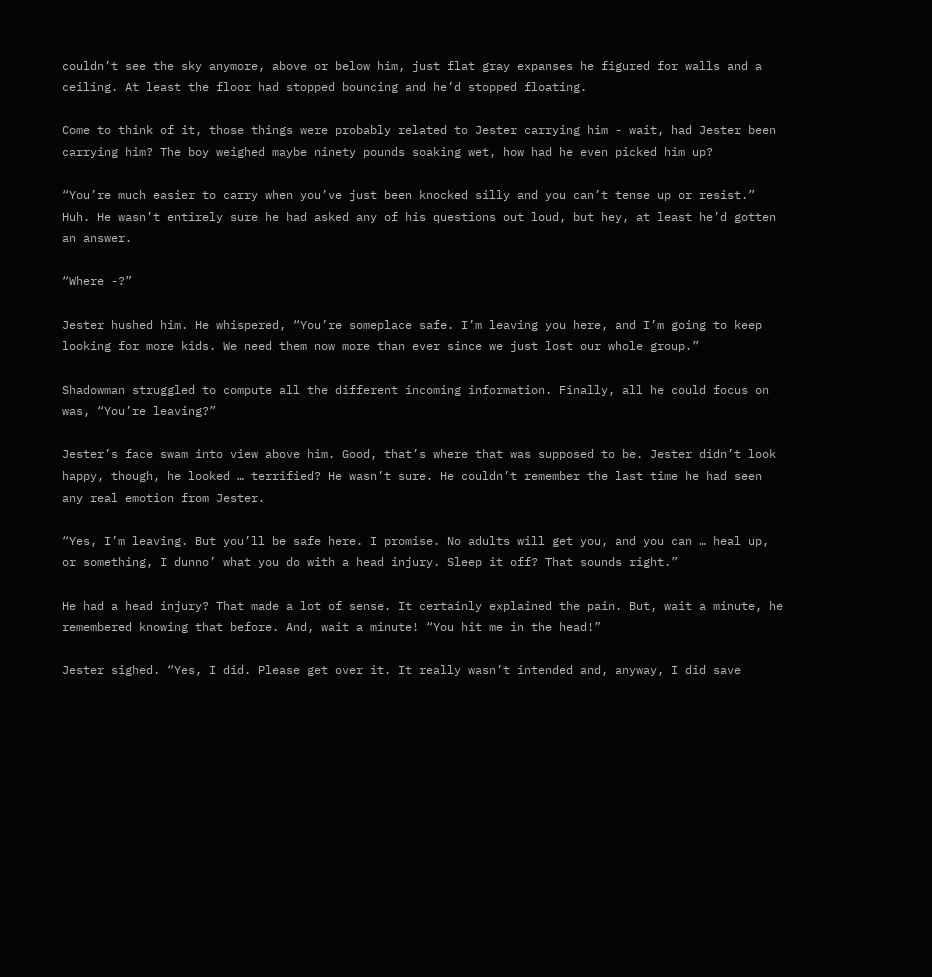couldn’t see the sky anymore, above or below him, just flat gray expanses he figured for walls and a ceiling. At least the floor had stopped bouncing and he’d stopped floating.

Come to think of it, those things were probably related to Jester carrying him - wait, had Jester been carrying him? The boy weighed maybe ninety pounds soaking wet, how had he even picked him up?

“You’re much easier to carry when you’ve just been knocked silly and you can’t tense up or resist.” Huh. He wasn’t entirely sure he had asked any of his questions out loud, but hey, at least he’d gotten an answer.

“Where -?”

Jester hushed him. He whispered, “You’re someplace safe. I’m leaving you here, and I’m going to keep looking for more kids. We need them now more than ever since we just lost our whole group.”

Shadowman struggled to compute all the different incoming information. Finally, all he could focus on was, “You’re leaving?”

Jester’s face swam into view above him. Good, that’s where that was supposed to be. Jester didn’t look happy, though, he looked … terrified? He wasn’t sure. He couldn’t remember the last time he had seen any real emotion from Jester.

“Yes, I’m leaving. But you’ll be safe here. I promise. No adults will get you, and you can … heal up, or something, I dunno’ what you do with a head injury. Sleep it off? That sounds right.”

He had a head injury? That made a lot of sense. It certainly explained the pain. But, wait a minute, he remembered knowing that before. And, wait a minute! “You hit me in the head!”

Jester sighed. “Yes, I did. Please get over it. It really wasn’t intended and, anyway, I did save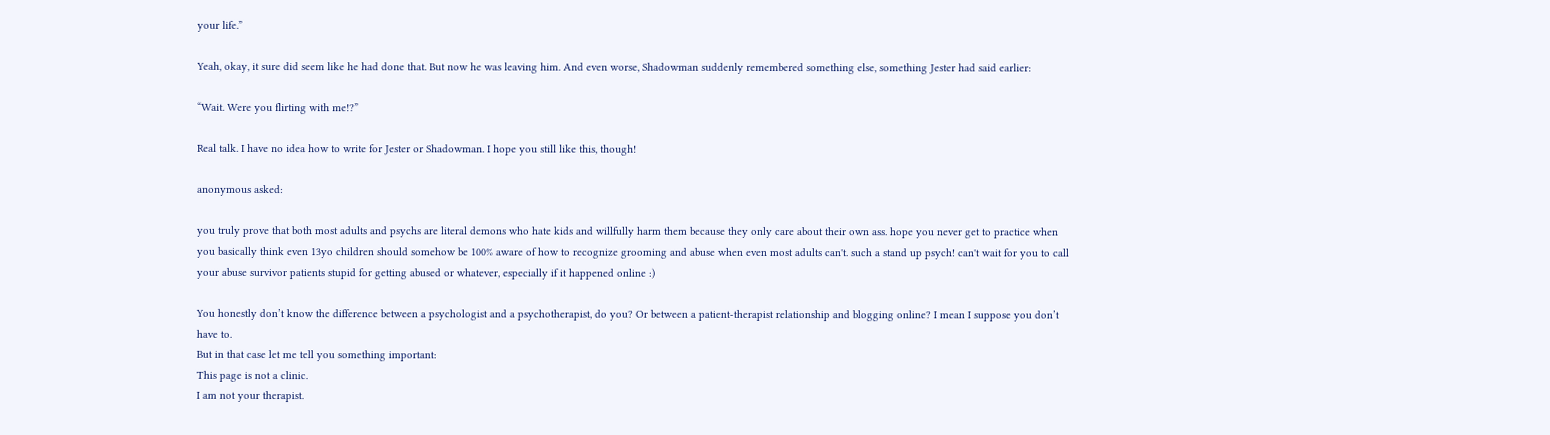your life.”

Yeah, okay, it sure did seem like he had done that. But now he was leaving him. And even worse, Shadowman suddenly remembered something else, something Jester had said earlier:

“Wait. Were you flirting with me!?”

Real talk. I have no idea how to write for Jester or Shadowman. I hope you still like this, though!

anonymous asked:

you truly prove that both most adults and psychs are literal demons who hate kids and willfully harm them because they only care about their own ass. hope you never get to practice when you basically think even 13yo children should somehow be 100% aware of how to recognize grooming and abuse when even most adults can't. such a stand up psych! can't wait for you to call your abuse survivor patients stupid for getting abused or whatever, especially if it happened online :)

You honestly don’t know the difference between a psychologist and a psychotherapist, do you? Or between a patient-therapist relationship and blogging online? I mean I suppose you don’t have to.
But in that case let me tell you something important:
This page is not a clinic.
I am not your therapist.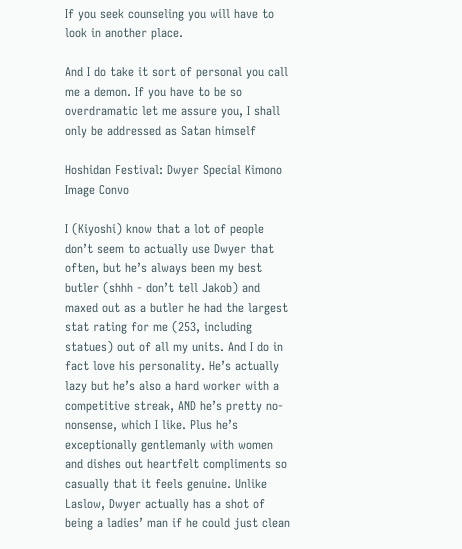If you seek counseling you will have to look in another place.

And I do take it sort of personal you call me a demon. If you have to be so overdramatic let me assure you, I shall only be addressed as Satan himself

Hoshidan Festival: Dwyer Special Kimono Image Convo

I (Kiyoshi) know that a lot of people don’t seem to actually use Dwyer that often, but he’s always been my best butler (shhh - don’t tell Jakob) and maxed out as a butler he had the largest stat rating for me (253, including statues) out of all my units. And I do in fact love his personality. He’s actually lazy but he’s also a hard worker with a competitive streak, AND he’s pretty no-nonsense, which I like. Plus he’s exceptionally gentlemanly with women and dishes out heartfelt compliments so casually that it feels genuine. Unlike Laslow, Dwyer actually has a shot of being a ladies’ man if he could just clean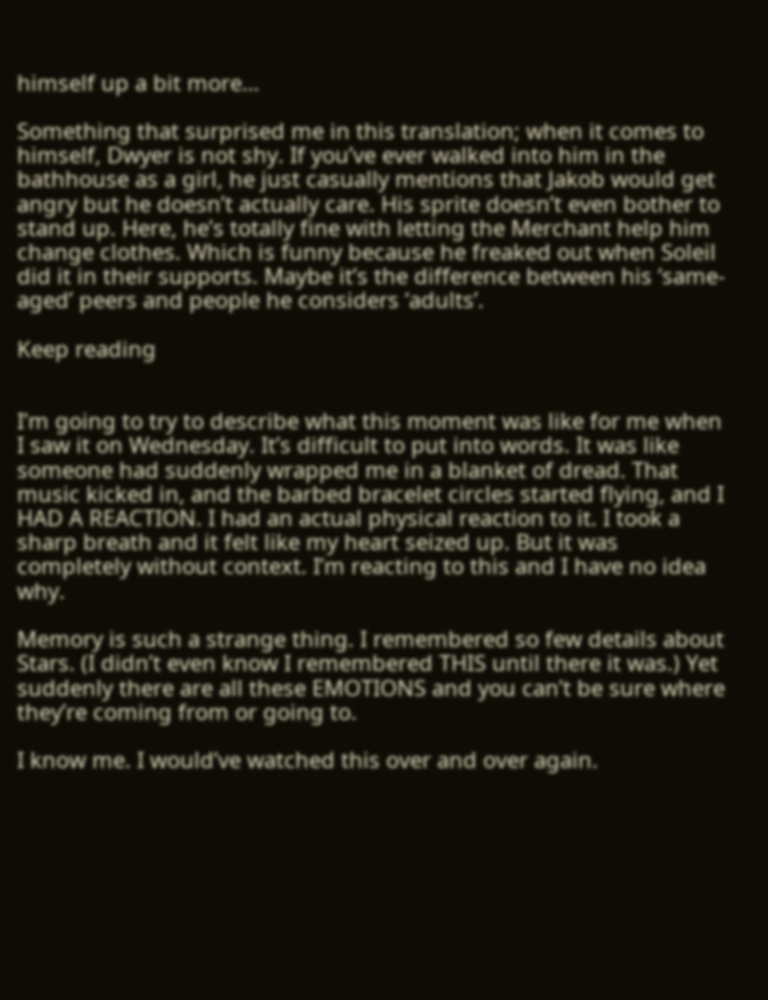himself up a bit more…

Something that surprised me in this translation; when it comes to himself, Dwyer is not shy. If you’ve ever walked into him in the bathhouse as a girl, he just casually mentions that Jakob would get angry but he doesn’t actually care. His sprite doesn’t even bother to stand up. Here, he’s totally fine with letting the Merchant help him change clothes. Which is funny because he freaked out when Soleil did it in their supports. Maybe it’s the difference between his ‘same-aged’ peers and people he considers ‘adults’.

Keep reading


I’m going to try to describe what this moment was like for me when I saw it on Wednesday. It’s difficult to put into words. It was like someone had suddenly wrapped me in a blanket of dread. That music kicked in, and the barbed bracelet circles started flying, and I HAD A REACTION. I had an actual physical reaction to it. I took a sharp breath and it felt like my heart seized up. But it was completely without context. I’m reacting to this and I have no idea why.

Memory is such a strange thing. I remembered so few details about Stars. (I didn’t even know I remembered THIS until there it was.) Yet suddenly there are all these EMOTIONS and you can’t be sure where they’re coming from or going to.

I know me. I would’ve watched this over and over again.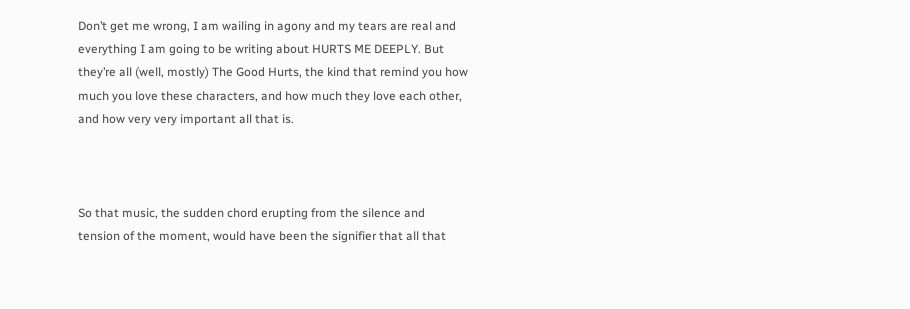Don’t get me wrong, I am wailing in agony and my tears are real and everything I am going to be writing about HURTS ME DEEPLY. But they’re all (well, mostly) The Good Hurts, the kind that remind you how much you love these characters, and how much they love each other, and how very very important all that is.



So that music, the sudden chord erupting from the silence and tension of the moment, would have been the signifier that all that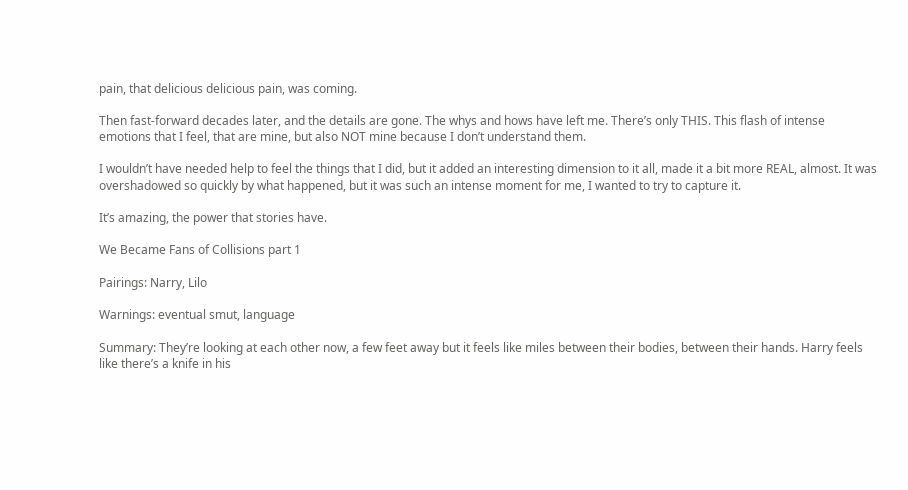pain, that delicious delicious pain, was coming.

Then fast-forward decades later, and the details are gone. The whys and hows have left me. There’s only THIS. This flash of intense emotions that I feel, that are mine, but also NOT mine because I don’t understand them.

I wouldn’t have needed help to feel the things that I did, but it added an interesting dimension to it all, made it a bit more REAL, almost. It was overshadowed so quickly by what happened, but it was such an intense moment for me, I wanted to try to capture it.

It’s amazing, the power that stories have.

We Became Fans of Collisions part 1

Pairings: Narry, Lilo

Warnings: eventual smut, language

Summary: They’re looking at each other now, a few feet away but it feels like miles between their bodies, between their hands. Harry feels like there’s a knife in his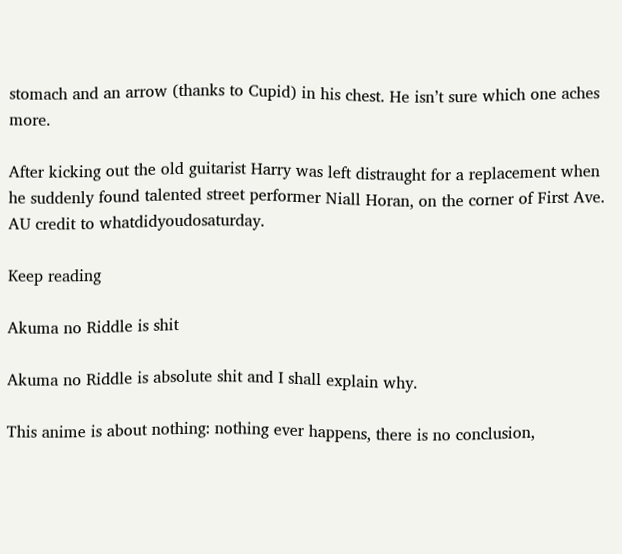stomach and an arrow (thanks to Cupid) in his chest. He isn’t sure which one aches more.

After kicking out the old guitarist Harry was left distraught for a replacement when he suddenly found talented street performer Niall Horan, on the corner of First Ave. AU credit to whatdidyoudosaturday.

Keep reading

Akuma no Riddle is shit

Akuma no Riddle is absolute shit and I shall explain why.

This anime is about nothing: nothing ever happens, there is no conclusion,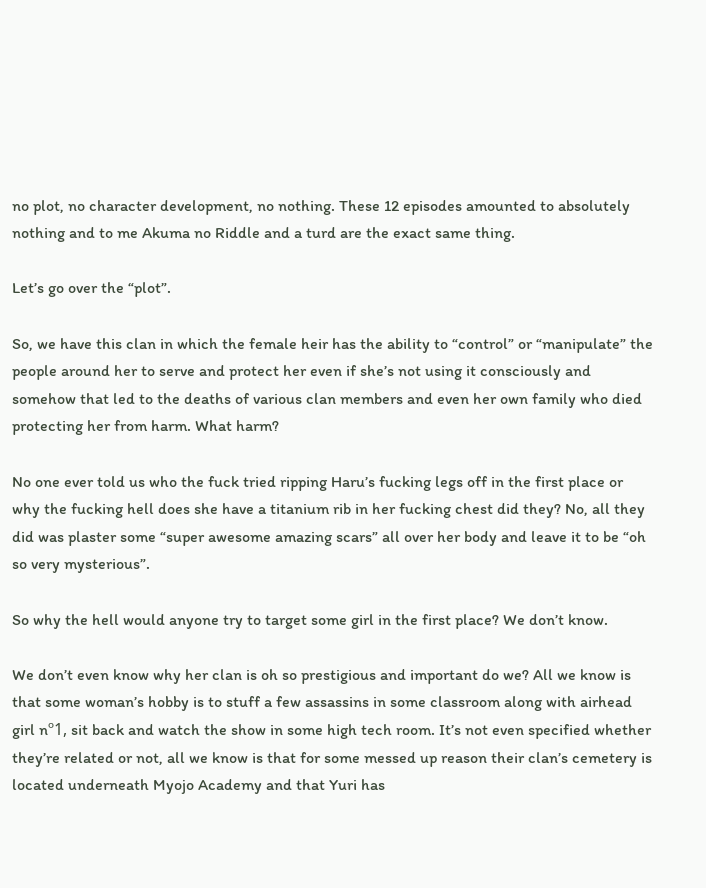no plot, no character development, no nothing. These 12 episodes amounted to absolutely nothing and to me Akuma no Riddle and a turd are the exact same thing.

Let’s go over the “plot”.

So, we have this clan in which the female heir has the ability to “control” or “manipulate” the people around her to serve and protect her even if she’s not using it consciously and somehow that led to the deaths of various clan members and even her own family who died protecting her from harm. What harm?

No one ever told us who the fuck tried ripping Haru’s fucking legs off in the first place or why the fucking hell does she have a titanium rib in her fucking chest did they? No, all they did was plaster some “super awesome amazing scars” all over her body and leave it to be “oh so very mysterious”.

So why the hell would anyone try to target some girl in the first place? We don’t know.

We don’t even know why her clan is oh so prestigious and important do we? All we know is that some woman’s hobby is to stuff a few assassins in some classroom along with airhead girl nº1, sit back and watch the show in some high tech room. It’s not even specified whether they’re related or not, all we know is that for some messed up reason their clan’s cemetery is located underneath Myojo Academy and that Yuri has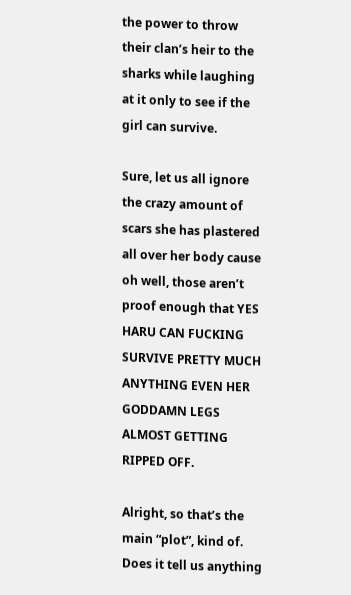the power to throw their clan’s heir to the sharks while laughing at it only to see if the girl can survive.

Sure, let us all ignore the crazy amount of scars she has plastered all over her body cause oh well, those aren’t proof enough that YES HARU CAN FUCKING SURVIVE PRETTY MUCH ANYTHING EVEN HER GODDAMN LEGS ALMOST GETTING RIPPED OFF.

Alright, so that’s the main “plot”, kind of. Does it tell us anything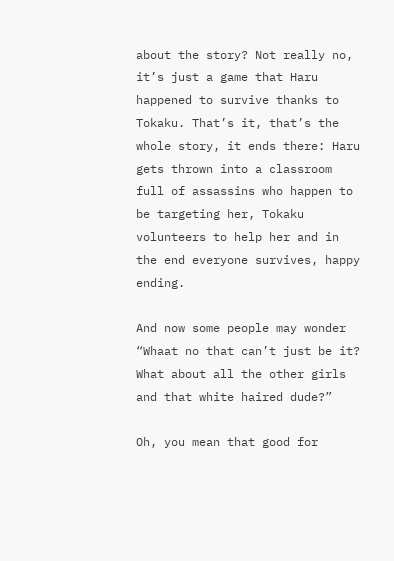about the story? Not really no, it’s just a game that Haru happened to survive thanks to Tokaku. That’s it, that’s the whole story, it ends there: Haru gets thrown into a classroom full of assassins who happen to be targeting her, Tokaku volunteers to help her and in the end everyone survives, happy ending.

And now some people may wonder “Whaat no that can’t just be it? What about all the other girls and that white haired dude?”

Oh, you mean that good for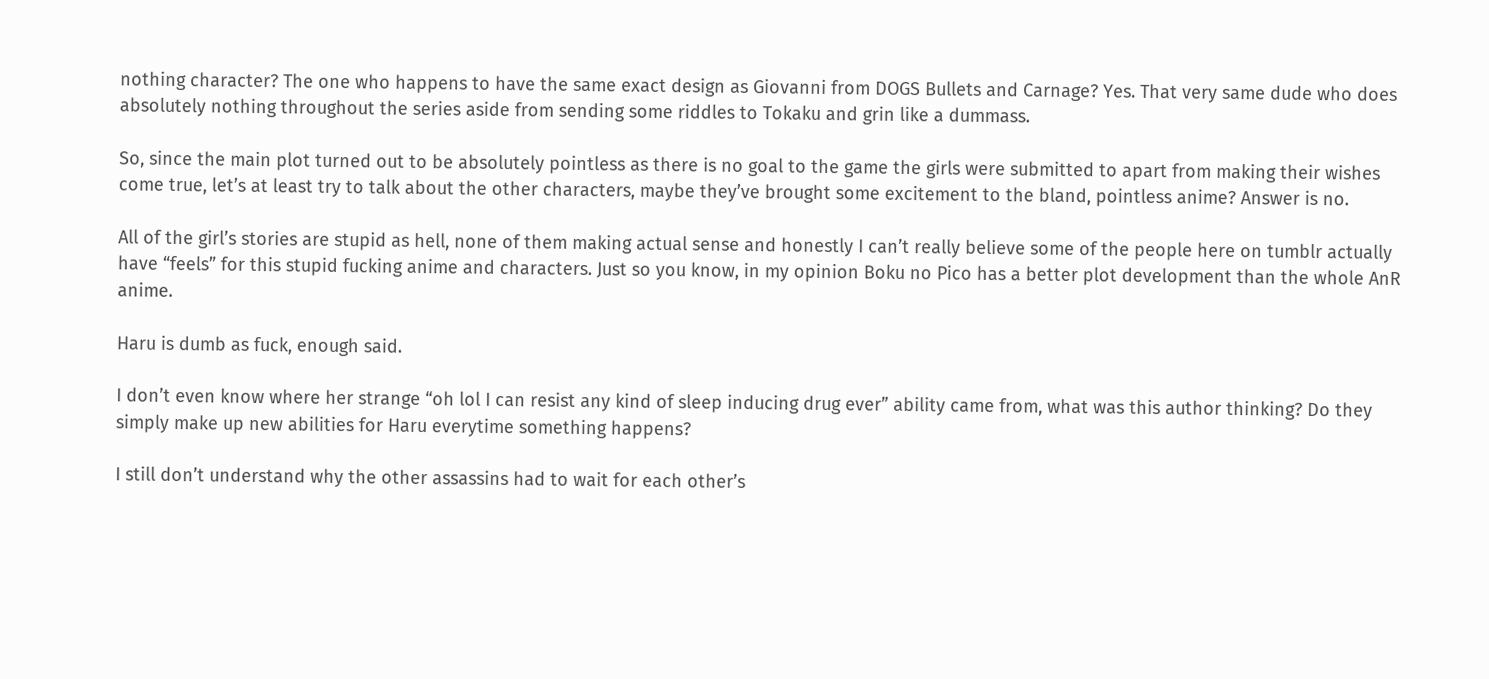nothing character? The one who happens to have the same exact design as Giovanni from DOGS Bullets and Carnage? Yes. That very same dude who does absolutely nothing throughout the series aside from sending some riddles to Tokaku and grin like a dummass.

So, since the main plot turned out to be absolutely pointless as there is no goal to the game the girls were submitted to apart from making their wishes come true, let’s at least try to talk about the other characters, maybe they’ve brought some excitement to the bland, pointless anime? Answer is no.

All of the girl’s stories are stupid as hell, none of them making actual sense and honestly I can’t really believe some of the people here on tumblr actually have “feels” for this stupid fucking anime and characters. Just so you know, in my opinion Boku no Pico has a better plot development than the whole AnR anime.

Haru is dumb as fuck, enough said.

I don’t even know where her strange “oh lol I can resist any kind of sleep inducing drug ever” ability came from, what was this author thinking? Do they simply make up new abilities for Haru everytime something happens?

I still don’t understand why the other assassins had to wait for each other’s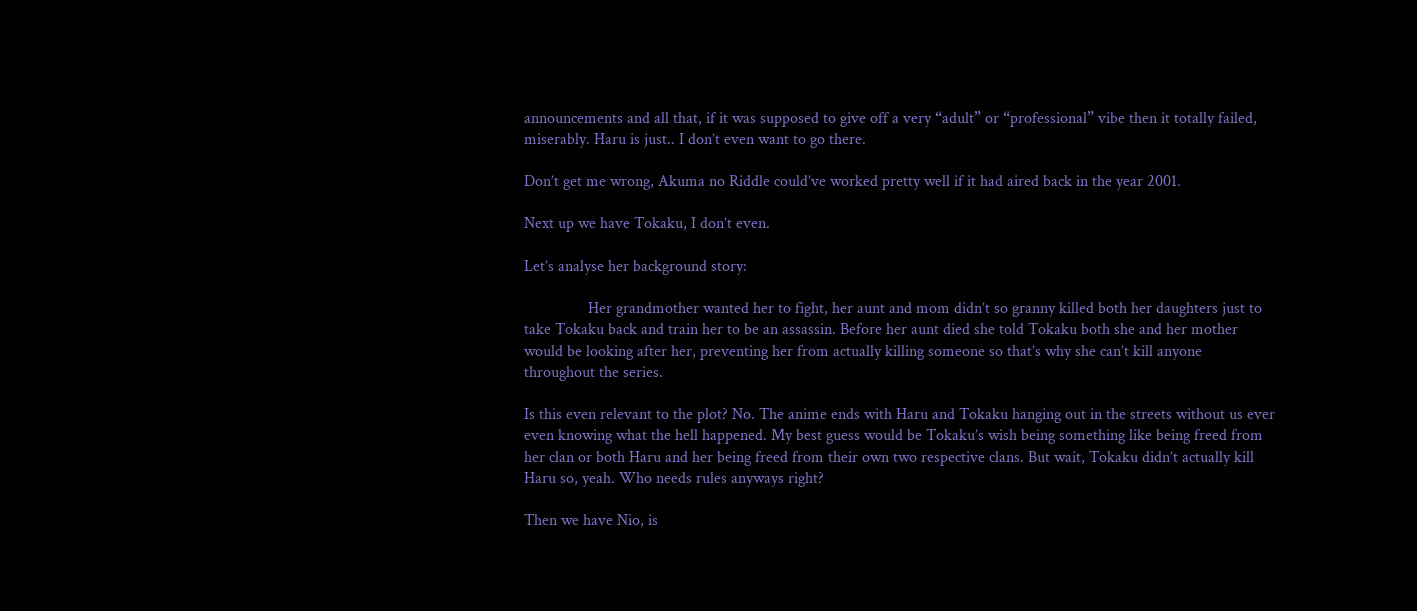announcements and all that, if it was supposed to give off a very “adult” or “professional” vibe then it totally failed, miserably. Haru is just.. I don’t even want to go there.

Don’t get me wrong, Akuma no Riddle could’ve worked pretty well if it had aired back in the year 2001.

Next up we have Tokaku, I don’t even.

Let’s analyse her background story:

                Her grandmother wanted her to fight, her aunt and mom didn’t so granny killed both her daughters just to take Tokaku back and train her to be an assassin. Before her aunt died she told Tokaku both she and her mother would be looking after her, preventing her from actually killing someone so that’s why she can’t kill anyone throughout the series.

Is this even relevant to the plot? No. The anime ends with Haru and Tokaku hanging out in the streets without us ever even knowing what the hell happened. My best guess would be Tokaku’s wish being something like being freed from her clan or both Haru and her being freed from their own two respective clans. But wait, Tokaku didn’t actually kill Haru so, yeah. Who needs rules anyways right?

Then we have Nio, is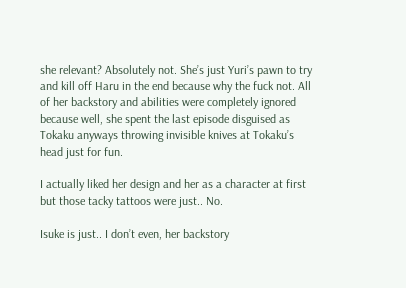she relevant? Absolutely not. She’s just Yuri’s pawn to try and kill off Haru in the end because why the fuck not. All of her backstory and abilities were completely ignored because well, she spent the last episode disguised as Tokaku anyways throwing invisible knives at Tokaku’s head just for fun.

I actually liked her design and her as a character at first but those tacky tattoos were just.. No.

Isuke is just.. I don’t even, her backstory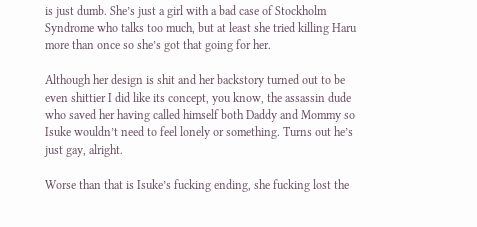is just dumb. She’s just a girl with a bad case of Stockholm Syndrome who talks too much, but at least she tried killing Haru more than once so she’s got that going for her.

Although her design is shit and her backstory turned out to be even shittier I did like its concept, you know, the assassin dude who saved her having called himself both Daddy and Mommy so Isuke wouldn’t need to feel lonely or something. Turns out he’s just gay, alright.

Worse than that is Isuke’s fucking ending, she fucking lost the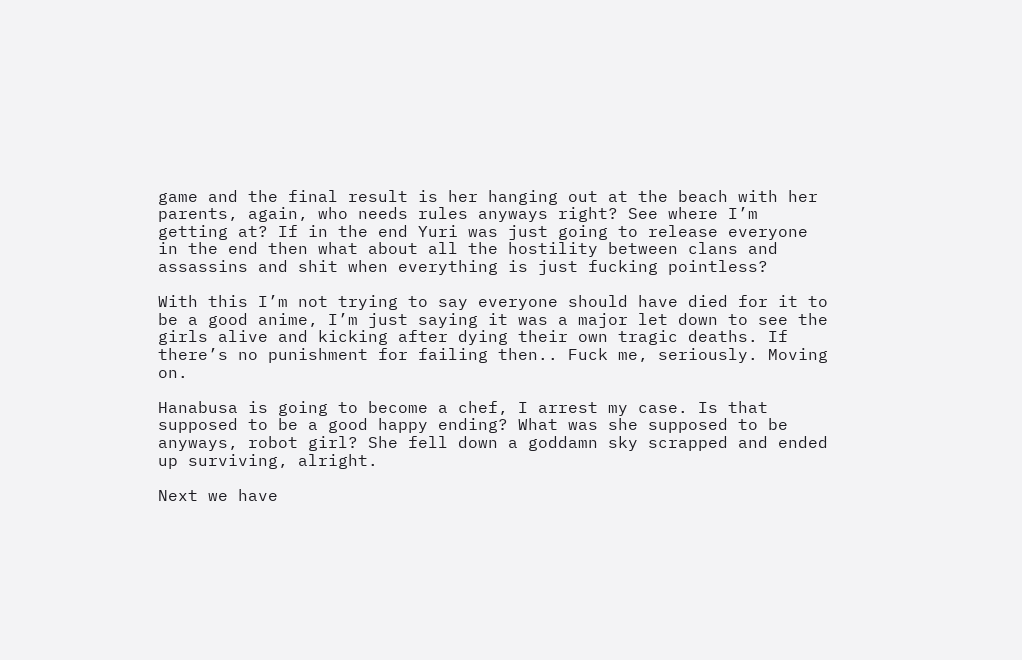game and the final result is her hanging out at the beach with her parents, again, who needs rules anyways right? See where I’m getting at? If in the end Yuri was just going to release everyone in the end then what about all the hostility between clans and assassins and shit when everything is just fucking pointless?

With this I’m not trying to say everyone should have died for it to be a good anime, I’m just saying it was a major let down to see the girls alive and kicking after dying their own tragic deaths. If there’s no punishment for failing then.. Fuck me, seriously. Moving on.

Hanabusa is going to become a chef, I arrest my case. Is that supposed to be a good happy ending? What was she supposed to be anyways, robot girl? She fell down a goddamn sky scrapped and ended up surviving, alright.

Next we have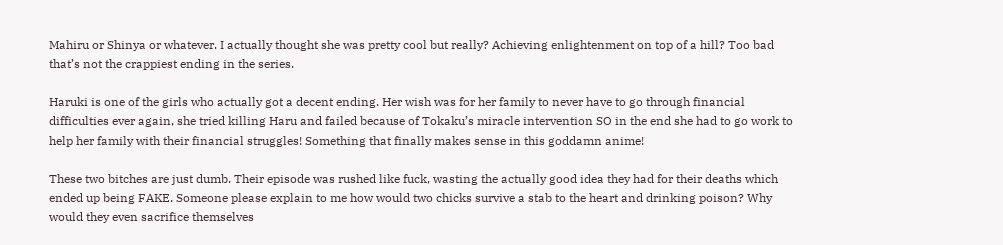Mahiru or Shinya or whatever. I actually thought she was pretty cool but really? Achieving enlightenment on top of a hill? Too bad that’s not the crappiest ending in the series.

Haruki is one of the girls who actually got a decent ending. Her wish was for her family to never have to go through financial difficulties ever again, she tried killing Haru and failed because of Tokaku’s miracle intervention SO in the end she had to go work to help her family with their financial struggles! Something that finally makes sense in this goddamn anime!

These two bitches are just dumb. Their episode was rushed like fuck, wasting the actually good idea they had for their deaths which ended up being FAKE. Someone please explain to me how would two chicks survive a stab to the heart and drinking poison? Why would they even sacrifice themselves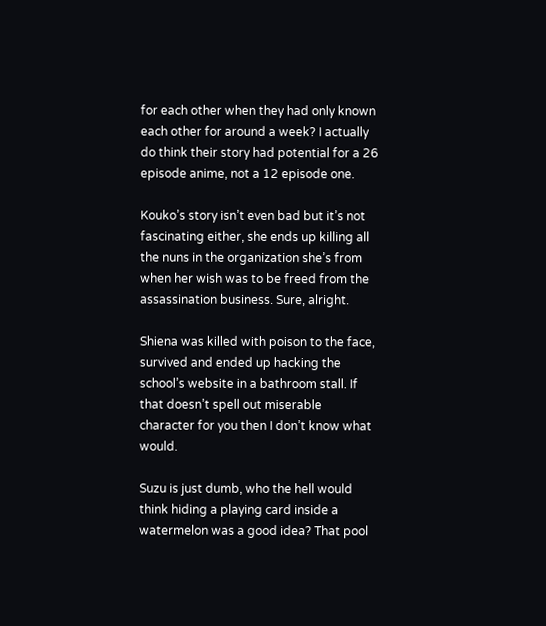for each other when they had only known each other for around a week? I actually do think their story had potential for a 26 episode anime, not a 12 episode one.

Kouko’s story isn’t even bad but it’s not fascinating either, she ends up killing all the nuns in the organization she’s from when her wish was to be freed from the assassination business. Sure, alright.

Shiena was killed with poison to the face, survived and ended up hacking the school’s website in a bathroom stall. If that doesn’t spell out miserable character for you then I don’t know what would.

Suzu is just dumb, who the hell would think hiding a playing card inside a watermelon was a good idea? That pool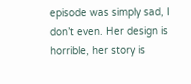episode was simply sad, I don’t even. Her design is horrible, her story is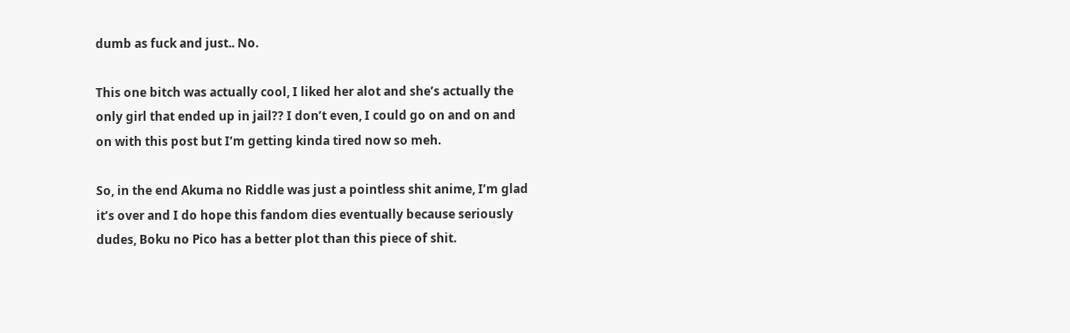dumb as fuck and just.. No.

This one bitch was actually cool, I liked her alot and she’s actually the only girl that ended up in jail?? I don’t even, I could go on and on and on with this post but I’m getting kinda tired now so meh.

So, in the end Akuma no Riddle was just a pointless shit anime, I’m glad it’s over and I do hope this fandom dies eventually because seriously dudes, Boku no Pico has a better plot than this piece of shit.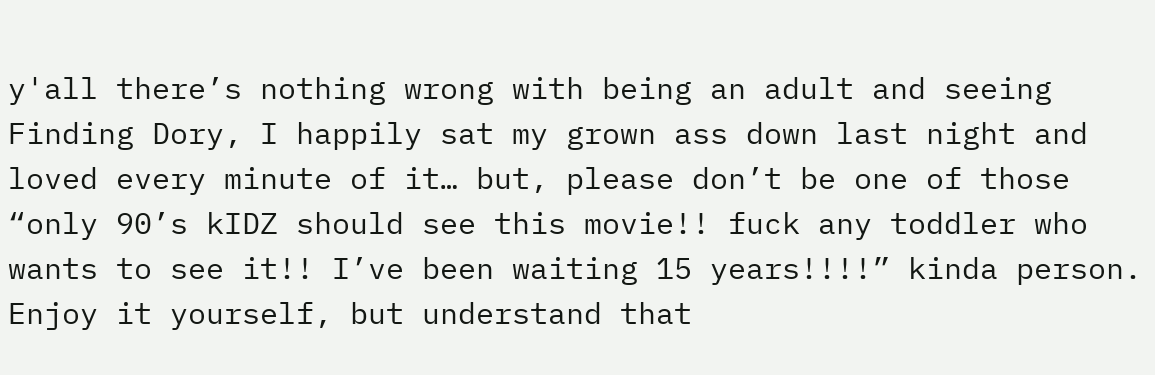y'all there’s nothing wrong with being an adult and seeing Finding Dory, I happily sat my grown ass down last night and loved every minute of it… but, please don’t be one of those “only 90’s kIDZ should see this movie!! fuck any toddler who wants to see it!! I’ve been waiting 15 years!!!!” kinda person. Enjoy it yourself, but understand that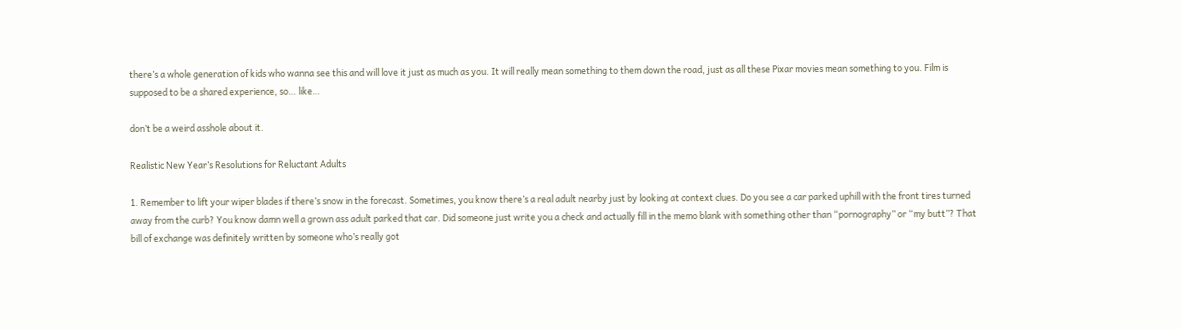there’s a whole generation of kids who wanna see this and will love it just as much as you. It will really mean something to them down the road, just as all these Pixar movies mean something to you. Film is supposed to be a shared experience, so… like…

don’t be a weird asshole about it.

Realistic New Year’s Resolutions for Reluctant Adults

1. Remember to lift your wiper blades if there’s snow in the forecast. Sometimes, you know there’s a real adult nearby just by looking at context clues. Do you see a car parked uphill with the front tires turned away from the curb? You know damn well a grown ass adult parked that car. Did someone just write you a check and actually fill in the memo blank with something other than “pornography” or “my butt”? That bill of exchange was definitely written by someone who’s really got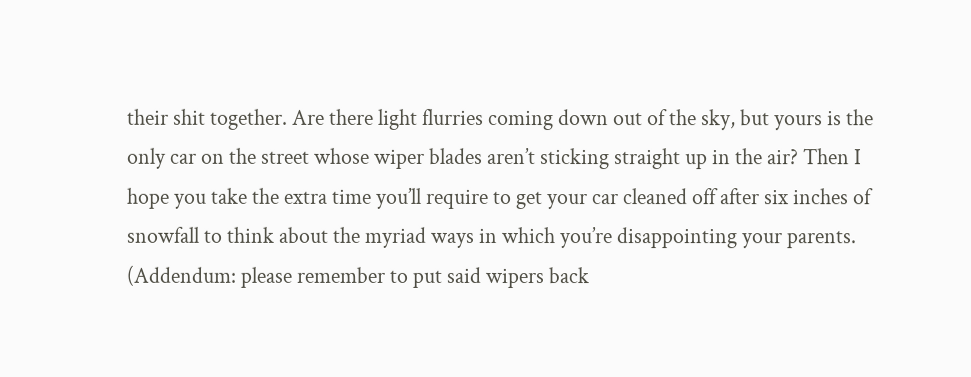their shit together. Are there light flurries coming down out of the sky, but yours is the only car on the street whose wiper blades aren’t sticking straight up in the air? Then I hope you take the extra time you’ll require to get your car cleaned off after six inches of snowfall to think about the myriad ways in which you’re disappointing your parents. (Addendum: please remember to put said wipers back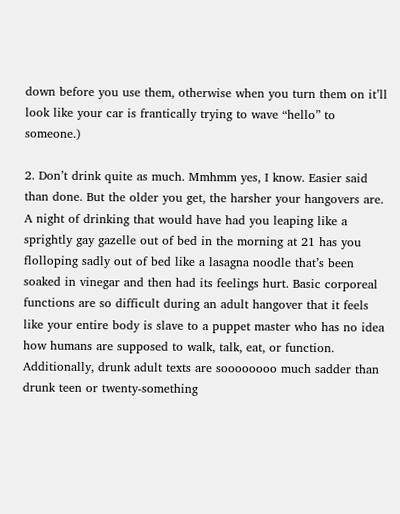down before you use them, otherwise when you turn them on it’ll look like your car is frantically trying to wave “hello” to someone.)

2. Don’t drink quite as much. Mmhmm yes, I know. Easier said than done. But the older you get, the harsher your hangovers are. A night of drinking that would have had you leaping like a sprightly gay gazelle out of bed in the morning at 21 has you flolloping sadly out of bed like a lasagna noodle that’s been soaked in vinegar and then had its feelings hurt. Basic corporeal functions are so difficult during an adult hangover that it feels like your entire body is slave to a puppet master who has no idea how humans are supposed to walk, talk, eat, or function. Additionally, drunk adult texts are soooooooo much sadder than drunk teen or twenty-something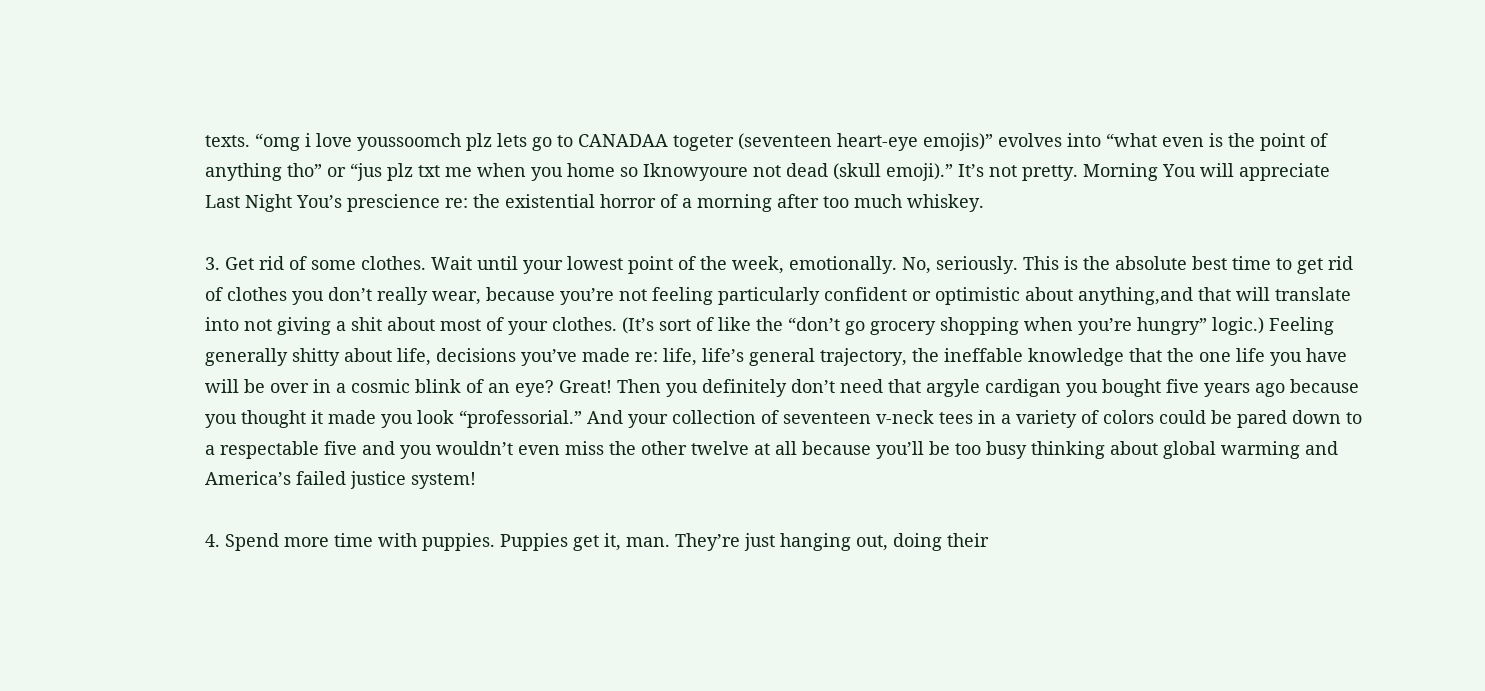texts. “omg i love youssoomch plz lets go to CANADAA togeter (seventeen heart-eye emojis)” evolves into “what even is the point of anything tho” or “jus plz txt me when you home so Iknowyoure not dead (skull emoji).” It’s not pretty. Morning You will appreciate Last Night You’s prescience re: the existential horror of a morning after too much whiskey.

3. Get rid of some clothes. Wait until your lowest point of the week, emotionally. No, seriously. This is the absolute best time to get rid of clothes you don’t really wear, because you’re not feeling particularly confident or optimistic about anything,and that will translate into not giving a shit about most of your clothes. (It’s sort of like the “don’t go grocery shopping when you’re hungry” logic.) Feeling generally shitty about life, decisions you’ve made re: life, life’s general trajectory, the ineffable knowledge that the one life you have will be over in a cosmic blink of an eye? Great! Then you definitely don’t need that argyle cardigan you bought five years ago because you thought it made you look “professorial.” And your collection of seventeen v-neck tees in a variety of colors could be pared down to a respectable five and you wouldn’t even miss the other twelve at all because you’ll be too busy thinking about global warming and America’s failed justice system!

4. Spend more time with puppies. Puppies get it, man. They’re just hanging out, doing their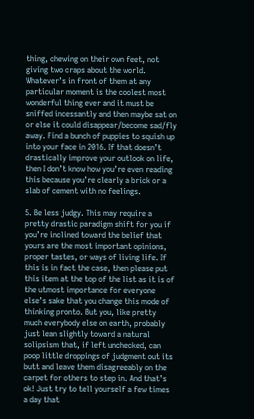thing, chewing on their own feet, not giving two craps about the world. Whatever’s in front of them at any particular moment is the coolest most wonderful thing ever and it must be sniffed incessantly and then maybe sat on or else it could disappear/become sad/fly away. Find a bunch of puppies to squish up into your face in 2016. If that doesn’t drastically improve your outlook on life, then I don’t know how you’re even reading this because you’re clearly a brick or a slab of cement with no feelings.

5. Be less judgy. This may require a pretty drastic paradigm shift for you if you’re inclined toward the belief that yours are the most important opinions, proper tastes, or ways of living life. If this is in fact the case, then please put this item at the top of the list as it is of the utmost importance for everyone else’s sake that you change this mode of thinking pronto. But you, like pretty much everybody else on earth, probably just lean slightly toward a natural solipsism that, if left unchecked, can poop little droppings of judgment out its butt and leave them disagreeably on the carpet for others to step in. And that’s ok! Just try to tell yourself a few times a day that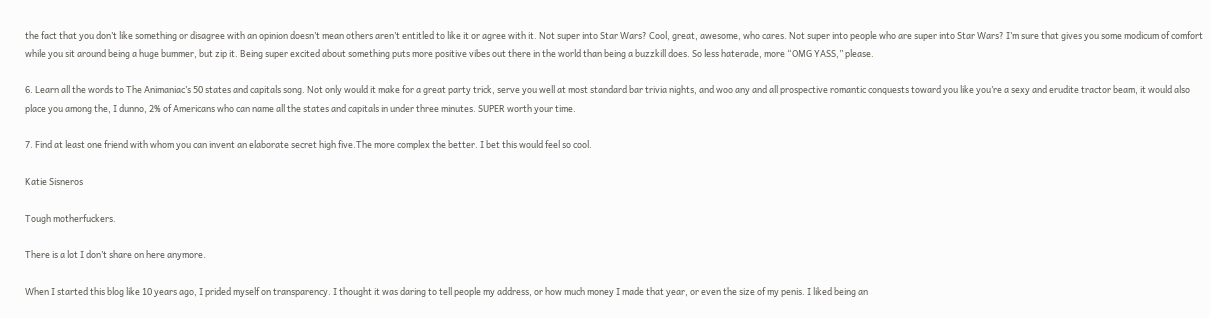the fact that you don’t like something or disagree with an opinion doesn’t mean others aren’t entitled to like it or agree with it. Not super into Star Wars? Cool, great, awesome, who cares. Not super into people who are super into Star Wars? I’m sure that gives you some modicum of comfort while you sit around being a huge bummer, but zip it. Being super excited about something puts more positive vibes out there in the world than being a buzzkill does. So less haterade, more “OMG YASS,” please.

6. Learn all the words to The Animaniac’s 50 states and capitals song. Not only would it make for a great party trick, serve you well at most standard bar trivia nights, and woo any and all prospective romantic conquests toward you like you’re a sexy and erudite tractor beam, it would also place you among the, I dunno, 2% of Americans who can name all the states and capitals in under three minutes. SUPER worth your time.

7. Find at least one friend with whom you can invent an elaborate secret high five.The more complex the better. I bet this would feel so cool.

Katie Sisneros

Tough motherfuckers.

There is a lot I don’t share on here anymore.

When I started this blog like 10 years ago, I prided myself on transparency. I thought it was daring to tell people my address, or how much money I made that year, or even the size of my penis. I liked being an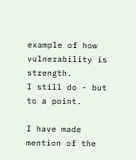example of how vulnerability is strength.
I still do - but to a point.

I have made mention of the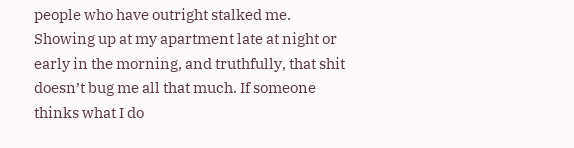people who have outright stalked me. Showing up at my apartment late at night or early in the morning, and truthfully, that shit doesn’t bug me all that much. If someone thinks what I do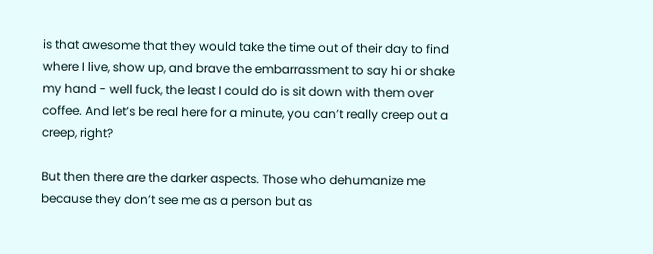is that awesome that they would take the time out of their day to find where I live, show up, and brave the embarrassment to say hi or shake my hand - well fuck, the least I could do is sit down with them over coffee. And let’s be real here for a minute, you can’t really creep out a creep, right?

But then there are the darker aspects. Those who dehumanize me because they don’t see me as a person but as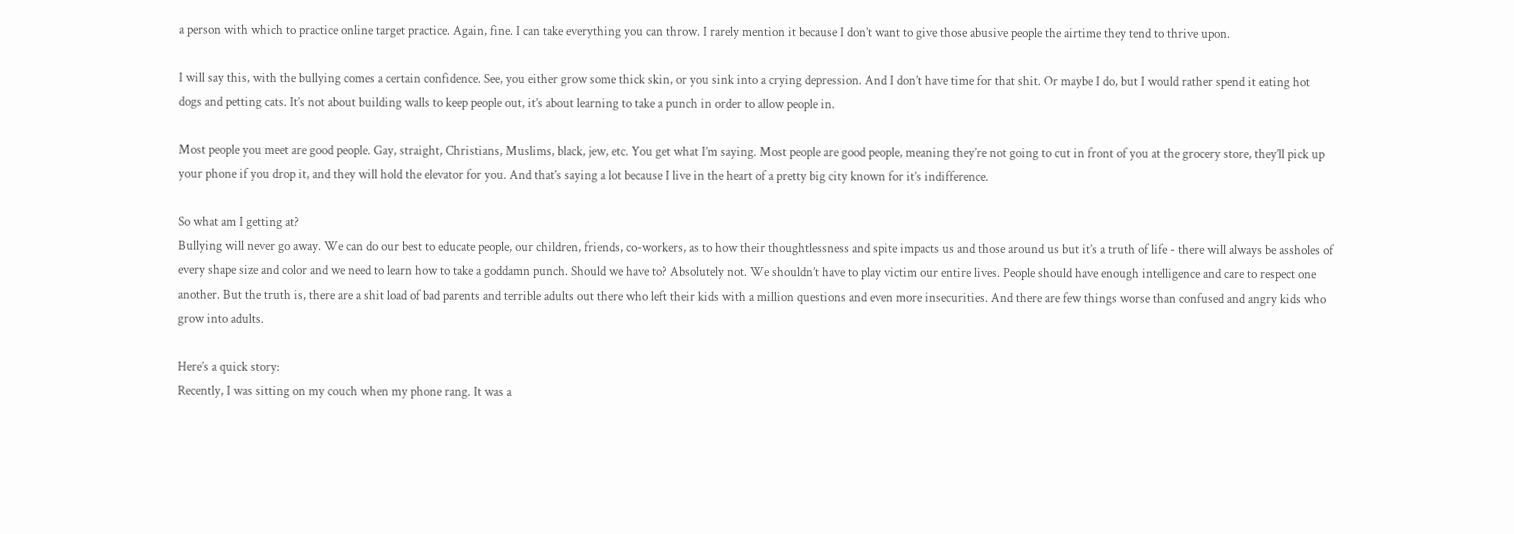a person with which to practice online target practice. Again, fine. I can take everything you can throw. I rarely mention it because I don’t want to give those abusive people the airtime they tend to thrive upon.

I will say this, with the bullying comes a certain confidence. See, you either grow some thick skin, or you sink into a crying depression. And I don’t have time for that shit. Or maybe I do, but I would rather spend it eating hot dogs and petting cats. It’s not about building walls to keep people out, it’s about learning to take a punch in order to allow people in.

Most people you meet are good people. Gay, straight, Christians, Muslims, black, jew, etc. You get what I’m saying. Most people are good people, meaning they’re not going to cut in front of you at the grocery store, they’ll pick up your phone if you drop it, and they will hold the elevator for you. And that’s saying a lot because I live in the heart of a pretty big city known for it’s indifference.

So what am I getting at?
Bullying will never go away. We can do our best to educate people, our children, friends, co-workers, as to how their thoughtlessness and spite impacts us and those around us but it’s a truth of life - there will always be assholes of every shape size and color and we need to learn how to take a goddamn punch. Should we have to? Absolutely not. We shouldn’t have to play victim our entire lives. People should have enough intelligence and care to respect one another. But the truth is, there are a shit load of bad parents and terrible adults out there who left their kids with a million questions and even more insecurities. And there are few things worse than confused and angry kids who grow into adults.

Here’s a quick story:
Recently, I was sitting on my couch when my phone rang. It was a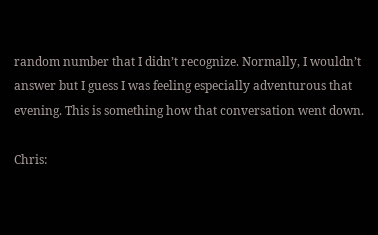random number that I didn’t recognize. Normally, I wouldn’t answer but I guess I was feeling especially adventurous that evening. This is something how that conversation went down.

Chris: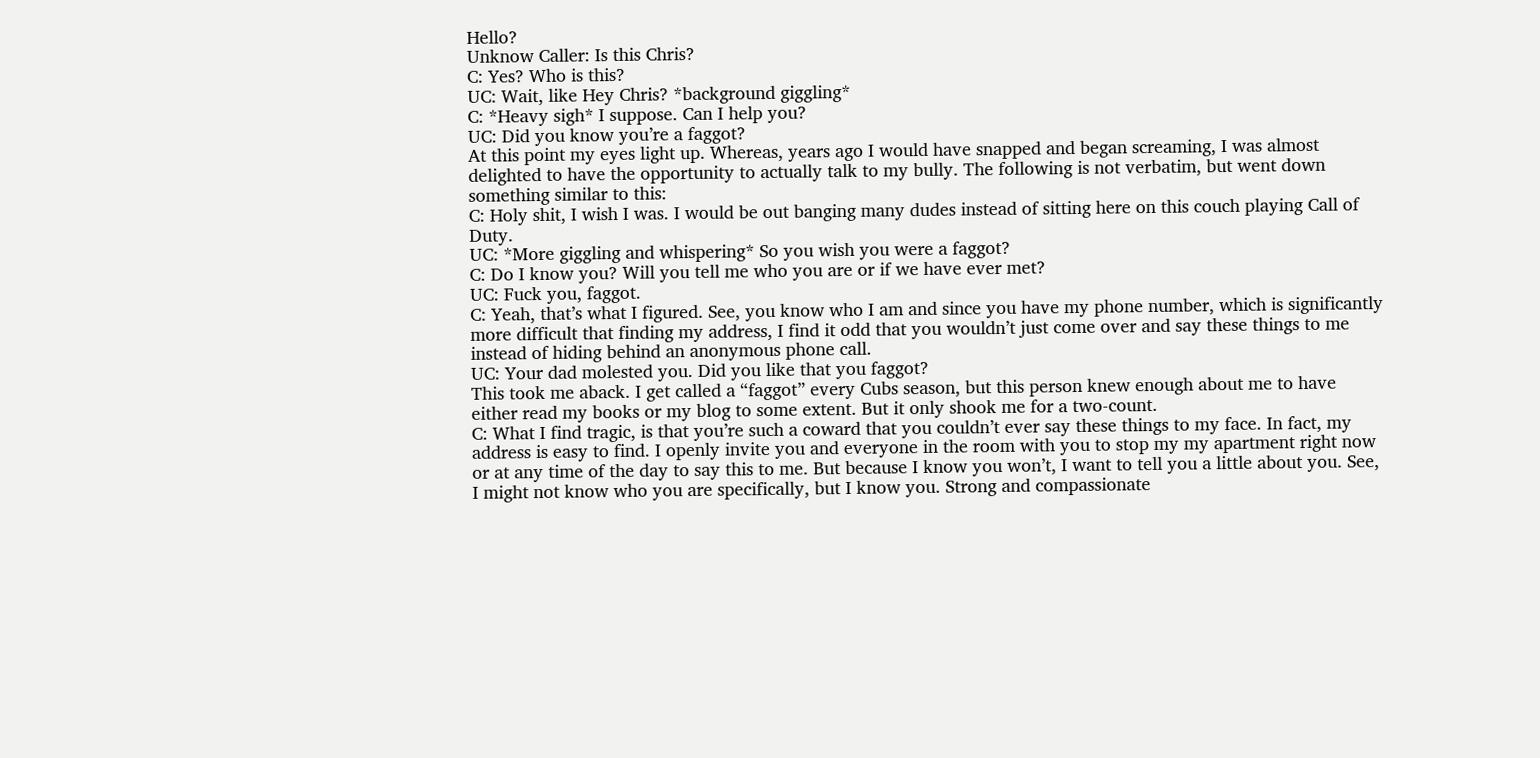Hello?
Unknow Caller: Is this Chris?
C: Yes? Who is this?
UC: Wait, like Hey Chris? *background giggling*
C: *Heavy sigh* I suppose. Can I help you?
UC: Did you know you’re a faggot?
At this point my eyes light up. Whereas, years ago I would have snapped and began screaming, I was almost delighted to have the opportunity to actually talk to my bully. The following is not verbatim, but went down something similar to this:
C: Holy shit, I wish I was. I would be out banging many dudes instead of sitting here on this couch playing Call of Duty.
UC: *More giggling and whispering* So you wish you were a faggot?
C: Do I know you? Will you tell me who you are or if we have ever met?
UC: Fuck you, faggot.
C: Yeah, that’s what I figured. See, you know who I am and since you have my phone number, which is significantly more difficult that finding my address, I find it odd that you wouldn’t just come over and say these things to me instead of hiding behind an anonymous phone call.
UC: Your dad molested you. Did you like that you faggot?
This took me aback. I get called a “faggot” every Cubs season, but this person knew enough about me to have either read my books or my blog to some extent. But it only shook me for a two-count.
C: What I find tragic, is that you’re such a coward that you couldn’t ever say these things to my face. In fact, my address is easy to find. I openly invite you and everyone in the room with you to stop my my apartment right now or at any time of the day to say this to me. But because I know you won’t, I want to tell you a little about you. See, I might not know who you are specifically, but I know you. Strong and compassionate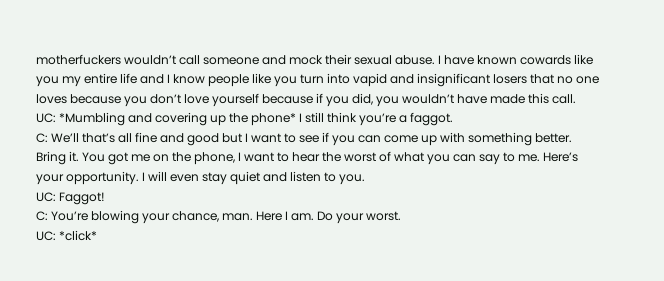motherfuckers wouldn’t call someone and mock their sexual abuse. I have known cowards like you my entire life and I know people like you turn into vapid and insignificant losers that no one loves because you don’t love yourself because if you did, you wouldn’t have made this call.
UC: *Mumbling and covering up the phone* I still think you’re a faggot.
C: We’ll that’s all fine and good but I want to see if you can come up with something better. Bring it. You got me on the phone, I want to hear the worst of what you can say to me. Here’s your opportunity. I will even stay quiet and listen to you.
UC: Faggot!
C: You’re blowing your chance, man. Here I am. Do your worst.
UC: *click*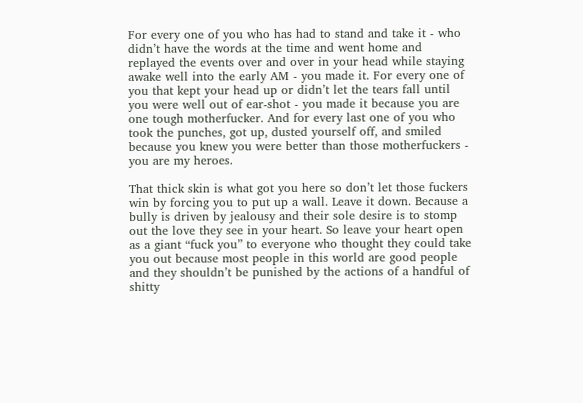For every one of you who has had to stand and take it - who didn’t have the words at the time and went home and replayed the events over and over in your head while staying awake well into the early AM - you made it. For every one of you that kept your head up or didn’t let the tears fall until you were well out of ear-shot - you made it because you are one tough motherfucker. And for every last one of you who took the punches, got up, dusted yourself off, and smiled because you knew you were better than those motherfuckers - you are my heroes.

That thick skin is what got you here so don’t let those fuckers win by forcing you to put up a wall. Leave it down. Because a bully is driven by jealousy and their sole desire is to stomp out the love they see in your heart. So leave your heart open as a giant “fuck you” to everyone who thought they could take you out because most people in this world are good people and they shouldn’t be punished by the actions of a handful of shitty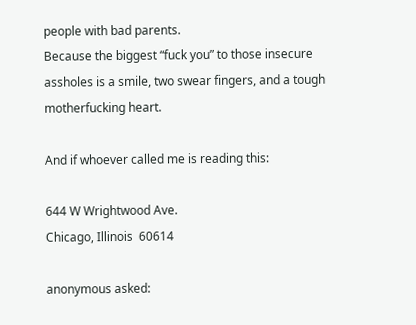people with bad parents.
Because the biggest “fuck you” to those insecure assholes is a smile, two swear fingers, and a tough motherfucking heart.

And if whoever called me is reading this:

644 W Wrightwood Ave.
Chicago, Illinois  60614

anonymous asked: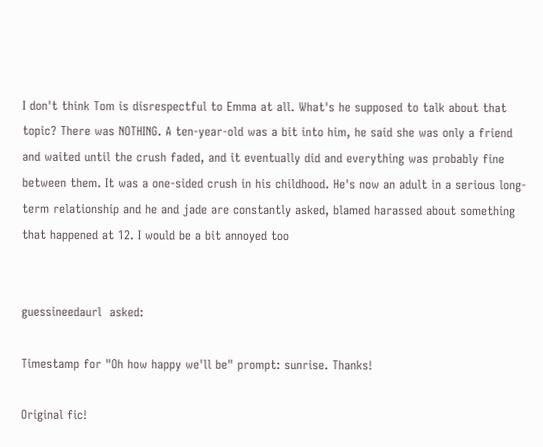I don't think Tom is disrespectful to Emma at all. What's he supposed to talk about that topic? There was NOTHING. A ten-year-old was a bit into him, he said she was only a friend and waited until the crush faded, and it eventually did and everything was probably fine between them. It was a one-sided crush in his childhood. He's now an adult in a serious long-term relationship and he and jade are constantly asked, blamed harassed about something that happened at 12. I would be a bit annoyed too


guessineedaurl  asked:

Timestamp for "Oh how happy we'll be" prompt: sunrise. Thanks!

Original fic!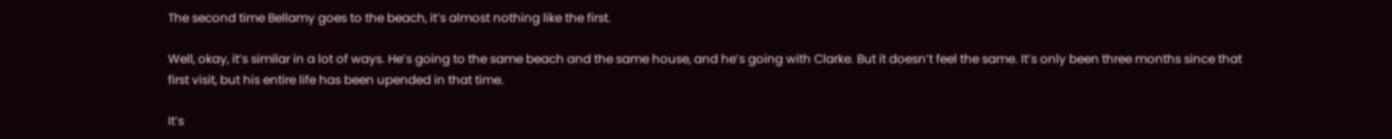The second time Bellamy goes to the beach, it’s almost nothing like the first.

Well, okay, it’s similar in a lot of ways. He’s going to the same beach and the same house, and he’s going with Clarke. But it doesn’t feel the same. It’s only been three months since that first visit, but his entire life has been upended in that time.

It’s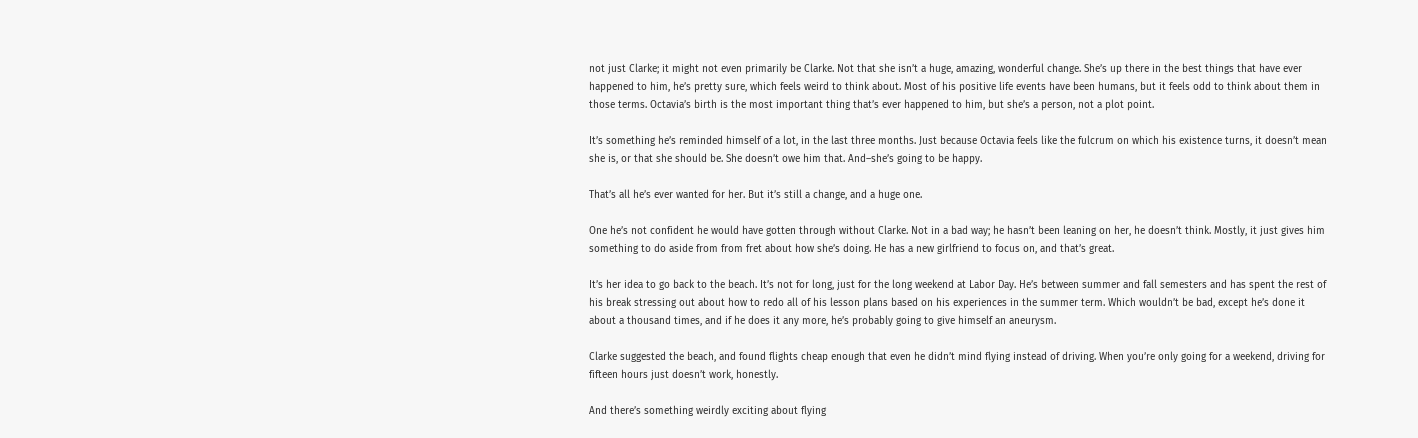not just Clarke; it might not even primarily be Clarke. Not that she isn’t a huge, amazing, wonderful change. She’s up there in the best things that have ever happened to him, he’s pretty sure, which feels weird to think about. Most of his positive life events have been humans, but it feels odd to think about them in those terms. Octavia’s birth is the most important thing that’s ever happened to him, but she’s a person, not a plot point.

It’s something he’s reminded himself of a lot, in the last three months. Just because Octavia feels like the fulcrum on which his existence turns, it doesn’t mean she is, or that she should be. She doesn’t owe him that. And–she’s going to be happy.

That’s all he’s ever wanted for her. But it’s still a change, and a huge one.

One he’s not confident he would have gotten through without Clarke. Not in a bad way; he hasn’t been leaning on her, he doesn’t think. Mostly, it just gives him something to do aside from from fret about how she’s doing. He has a new girlfriend to focus on, and that’s great.

It’s her idea to go back to the beach. It’s not for long, just for the long weekend at Labor Day. He’s between summer and fall semesters and has spent the rest of his break stressing out about how to redo all of his lesson plans based on his experiences in the summer term. Which wouldn’t be bad, except he’s done it about a thousand times, and if he does it any more, he’s probably going to give himself an aneurysm.

Clarke suggested the beach, and found flights cheap enough that even he didn’t mind flying instead of driving. When you’re only going for a weekend, driving for fifteen hours just doesn’t work, honestly.

And there’s something weirdly exciting about flying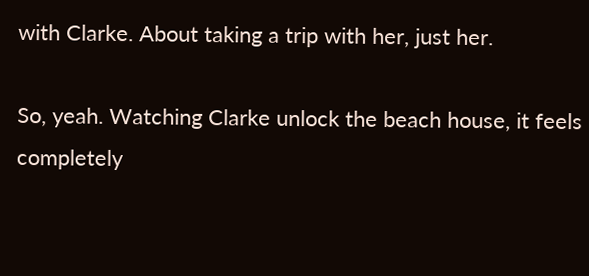with Clarke. About taking a trip with her, just her.

So, yeah. Watching Clarke unlock the beach house, it feels completely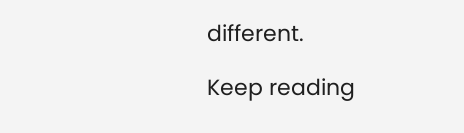different.

Keep reading